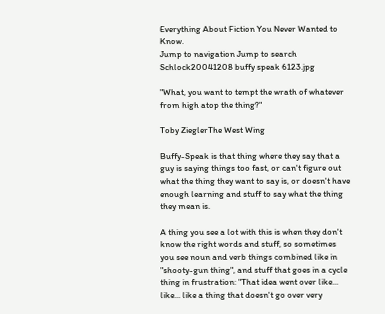Everything About Fiction You Never Wanted to Know.
Jump to navigation Jump to search
Schlock20041208 buffy speak 6123.jpg

"What, you want to tempt the wrath of whatever from high atop the thing?"

Toby ZieglerThe West Wing

Buffy-Speak is that thing where they say that a guy is saying things too fast, or can't figure out what the thing they want to say is, or doesn't have enough learning and stuff to say what the thing they mean is.

A thing you see a lot with this is when they don't know the right words and stuff, so sometimes you see noun and verb things combined like in "shooty-gun thing", and stuff that goes in a cycle thing in frustration: "That idea went over like... like... like a thing that doesn't go over very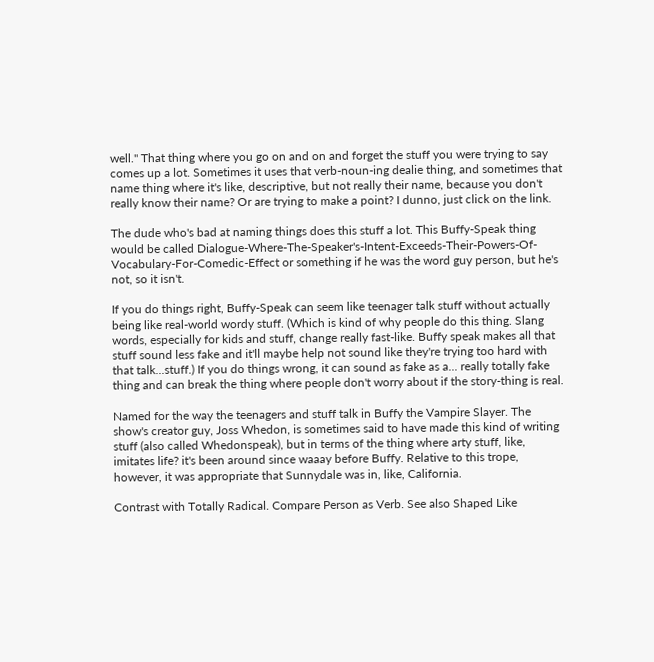well." That thing where you go on and on and forget the stuff you were trying to say comes up a lot. Sometimes it uses that verb-noun-ing dealie thing, and sometimes that name thing where it's like, descriptive, but not really their name, because you don't really know their name? Or are trying to make a point? I dunno, just click on the link.

The dude who's bad at naming things does this stuff a lot. This Buffy-Speak thing would be called Dialogue-Where-The-Speaker's-Intent-Exceeds-Their-Powers-Of-Vocabulary-For-Comedic-Effect or something if he was the word guy person, but he's not, so it isn't.

If you do things right, Buffy-Speak can seem like teenager talk stuff without actually being like real-world wordy stuff. (Which is kind of why people do this thing. Slang words, especially for kids and stuff, change really fast-like. Buffy speak makes all that stuff sound less fake and it'll maybe help not sound like they're trying too hard with that talk...stuff.) If you do things wrong, it can sound as fake as a... really totally fake thing and can break the thing where people don't worry about if the story-thing is real.

Named for the way the teenagers and stuff talk in Buffy the Vampire Slayer. The show's creator guy, Joss Whedon, is sometimes said to have made this kind of writing stuff (also called Whedonspeak), but in terms of the thing where arty stuff, like, imitates life? it's been around since waaay before Buffy. Relative to this trope, however, it was appropriate that Sunnydale was in, like, California.

Contrast with Totally Radical. Compare Person as Verb. See also Shaped Like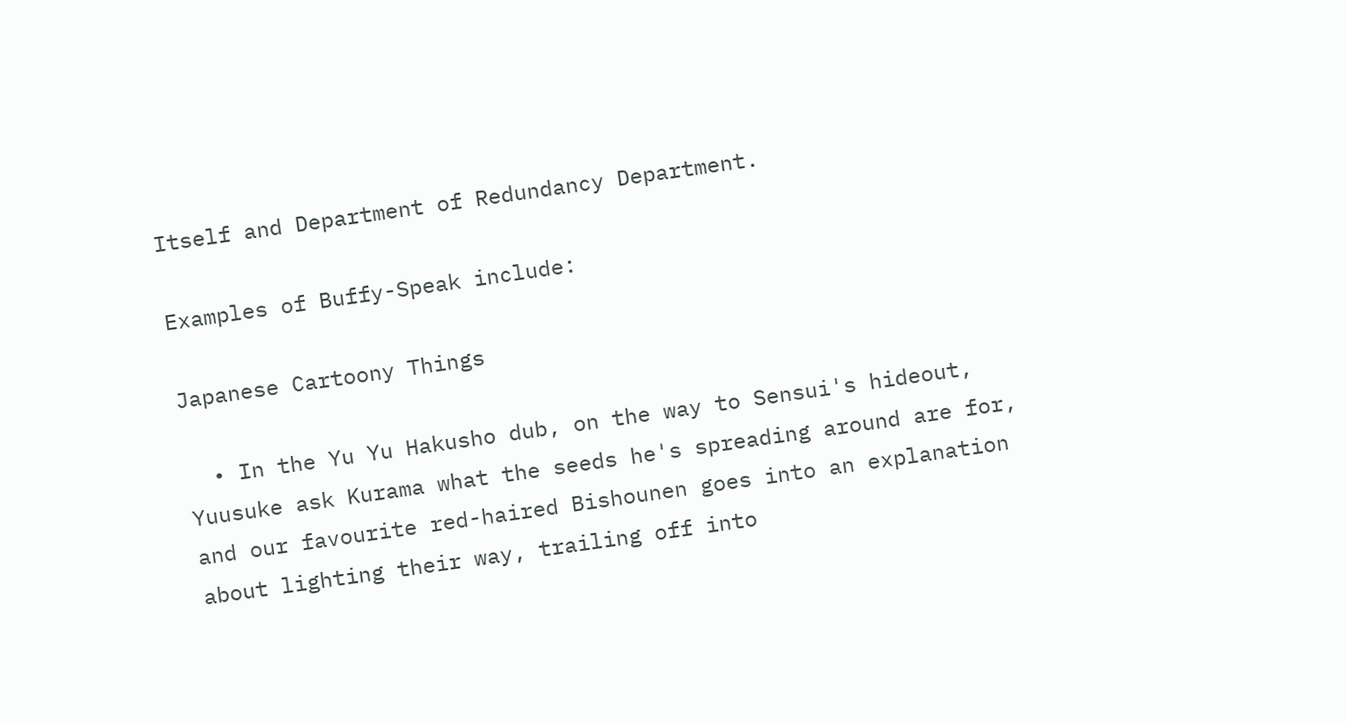Itself and Department of Redundancy Department.

Examples of Buffy-Speak include:

Japanese Cartoony Things

  • In the Yu Yu Hakusho dub, on the way to Sensui's hideout, Yuusuke ask Kurama what the seeds he's spreading around are for, and our favourite red-haired Bishounen goes into an explanation about lighting their way, trailing off into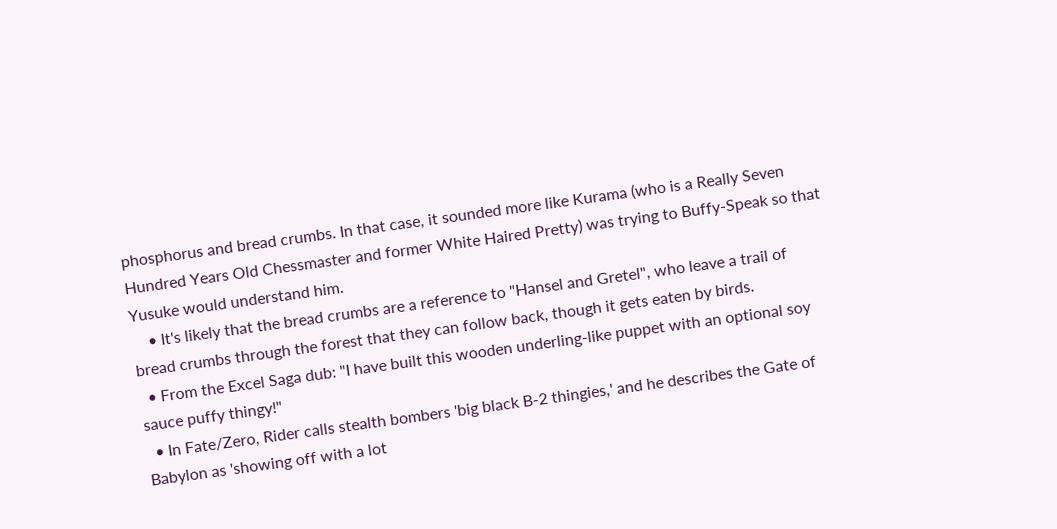phosphorus and bread crumbs. In that case, it sounded more like Kurama (who is a Really Seven Hundred Years Old Chessmaster and former White Haired Pretty) was trying to Buffy-Speak so that Yusuke would understand him.
    • It's likely that the bread crumbs are a reference to "Hansel and Gretel", who leave a trail of bread crumbs through the forest that they can follow back, though it gets eaten by birds.
  • From the Excel Saga dub: "I have built this wooden underling-like puppet with an optional soy sauce puffy thingy!"
  • In Fate/Zero, Rider calls stealth bombers 'big black B-2 thingies,' and he describes the Gate of Babylon as 'showing off with a lot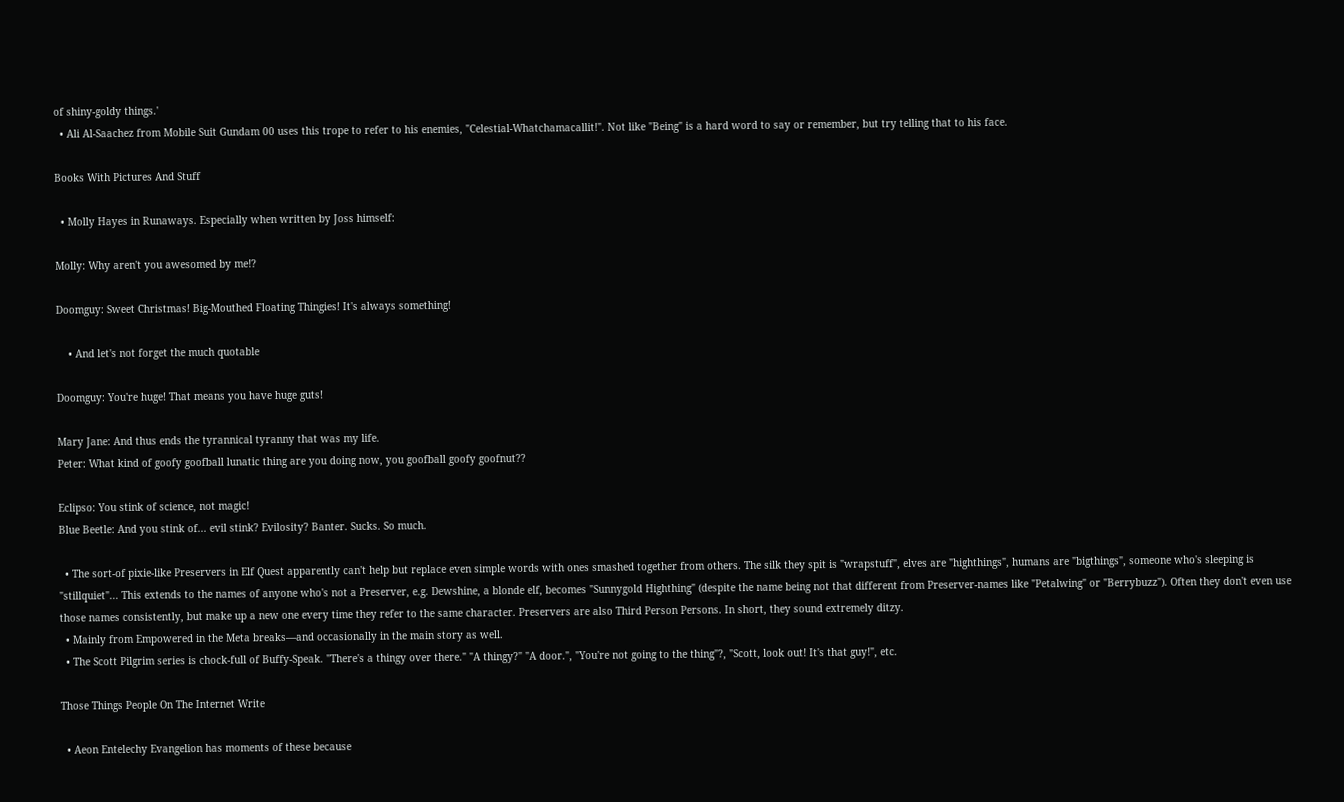of shiny-goldy things.'
  • Ali Al-Saachez from Mobile Suit Gundam 00 uses this trope to refer to his enemies, "Celestial-Whatchamacallit!". Not like "Being" is a hard word to say or remember, but try telling that to his face.

Books With Pictures And Stuff

  • Molly Hayes in Runaways. Especially when written by Joss himself:

Molly: Why aren't you awesomed by me!?

Doomguy: Sweet Christmas! Big-Mouthed Floating Thingies! It's always something!

    • And let's not forget the much quotable

Doomguy: You're huge! That means you have huge guts!

Mary Jane: And thus ends the tyrannical tyranny that was my life.
Peter: What kind of goofy goofball lunatic thing are you doing now, you goofball goofy goofnut??

Eclipso: You stink of science, not magic!
Blue Beetle: And you stink of... evil stink? Evilosity? Banter. Sucks. So much.

  • The sort-of pixie-like Preservers in Elf Quest apparently can't help but replace even simple words with ones smashed together from others. The silk they spit is "wrapstuff", elves are "highthings", humans are "bigthings", someone who's sleeping is "stillquiet"... This extends to the names of anyone who's not a Preserver, e.g. Dewshine, a blonde elf, becomes "Sunnygold Highthing" (despite the name being not that different from Preserver-names like "Petalwing" or "Berrybuzz"). Often they don't even use those names consistently, but make up a new one every time they refer to the same character. Preservers are also Third Person Persons. In short, they sound extremely ditzy.
  • Mainly from Empowered in the Meta breaks—and occasionally in the main story as well.
  • The Scott Pilgrim series is chock-full of Buffy-Speak. "There's a thingy over there." "A thingy?" "A door.", "You're not going to the thing"?, "Scott, look out! It's that guy!", etc.

Those Things People On The Internet Write

  • Aeon Entelechy Evangelion has moments of these because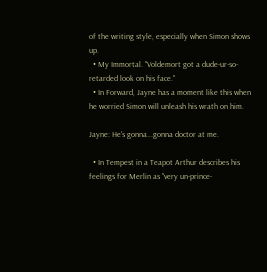of the writing style, especially when Simon shows up.
  • My Immortal. "Voldemort got a dude-ur-so-retarded look on his face."
  • In Forward, Jayne has a moment like this when he worried Simon will unleash his wrath on him.

Jayne: He's gonna...gonna doctor at me.

  • In Tempest in a Teapot Arthur describes his feelings for Merlin as "very un-prince-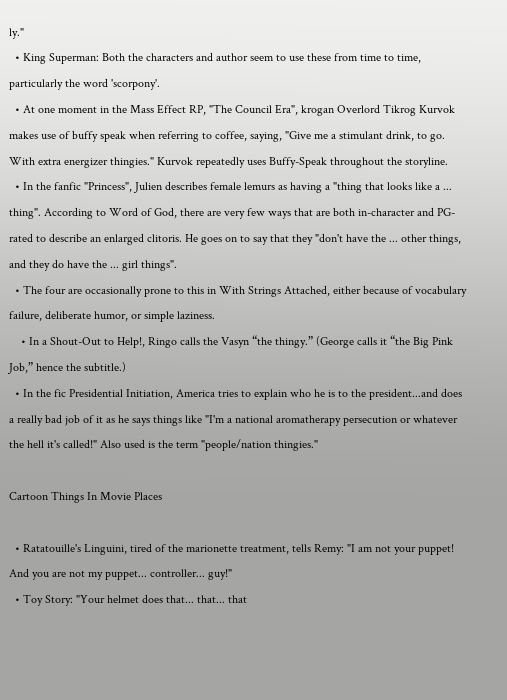ly."
  • King Superman: Both the characters and author seem to use these from time to time, particularly the word 'scorpony'.
  • At one moment in the Mass Effect RP, "The Council Era", krogan Overlord Tikrog Kurvok makes use of buffy speak when referring to coffee, saying, "Give me a stimulant drink, to go. With extra energizer thingies." Kurvok repeatedly uses Buffy-Speak throughout the storyline.
  • In the fanfic "Princess", Julien describes female lemurs as having a "thing that looks like a ... thing". According to Word of God, there are very few ways that are both in-character and PG-rated to describe an enlarged clitoris. He goes on to say that they "don't have the ... other things, and they do have the ... girl things".
  • The four are occasionally prone to this in With Strings Attached, either because of vocabulary failure, deliberate humor, or simple laziness.
    • In a Shout-Out to Help!, Ringo calls the Vasyn “the thingy.” (George calls it “the Big Pink Job,” hence the subtitle.)
  • In the fic Presidential Initiation, America tries to explain who he is to the president...and does a really bad job of it as he says things like "I'm a national aromatherapy persecution or whatever the hell it's called!" Also used is the term "people/nation thingies."

Cartoon Things In Movie Places

  • Ratatouille's Linguini, tired of the marionette treatment, tells Remy: "I am not your puppet! And you are not my puppet... controller... guy!"
  • Toy Story: "Your helmet does that... that... that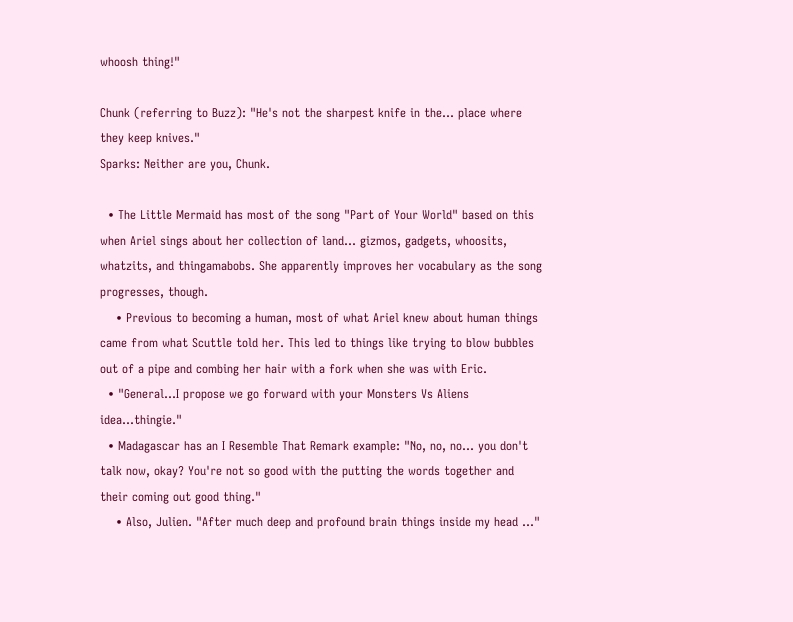whoosh thing!"

Chunk (referring to Buzz): "He's not the sharpest knife in the... place where they keep knives."
Sparks: Neither are you, Chunk.

  • The Little Mermaid has most of the song "Part of Your World" based on this when Ariel sings about her collection of land... gizmos, gadgets, whoosits, whatzits, and thingamabobs. She apparently improves her vocabulary as the song progresses, though.
    • Previous to becoming a human, most of what Ariel knew about human things came from what Scuttle told her. This led to things like trying to blow bubbles out of a pipe and combing her hair with a fork when she was with Eric.
  • "General...I propose we go forward with your Monsters Vs Aliens idea...thingie."
  • Madagascar has an I Resemble That Remark example: "No, no, no… you don't talk now, okay? You're not so good with the putting the words together and their coming out good thing."
    • Also, Julien. "After much deep and profound brain things inside my head ..."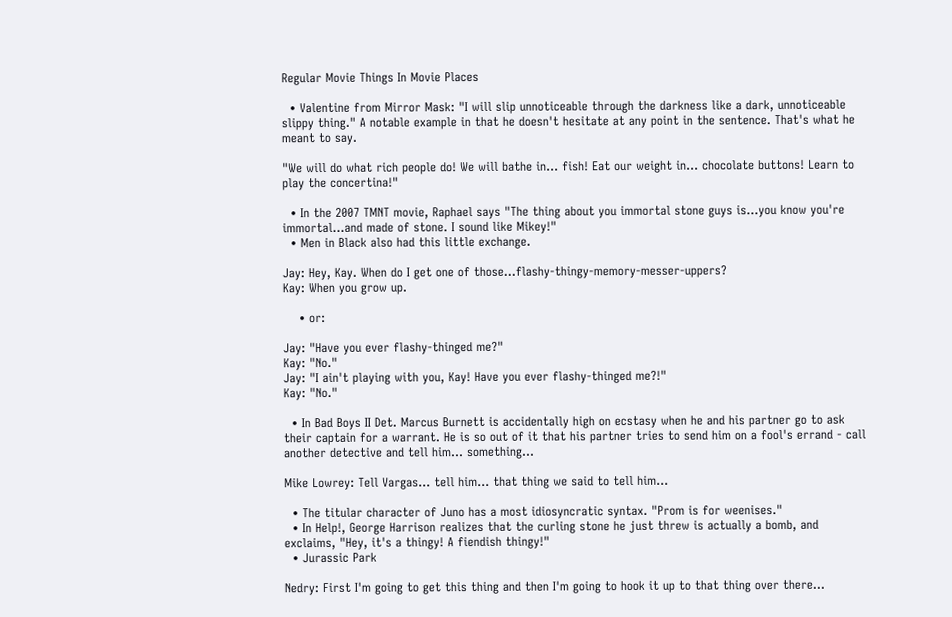Regular Movie Things In Movie Places

  • Valentine from Mirror Mask: "I will slip unnoticeable through the darkness like a dark, unnoticeable slippy thing." A notable example in that he doesn't hesitate at any point in the sentence. That's what he meant to say.

"We will do what rich people do! We will bathe in... fish! Eat our weight in... chocolate buttons! Learn to play the concertina!"

  • In the 2007 TMNT movie, Raphael says "The thing about you immortal stone guys is...you know you're immortal...and made of stone. I sound like Mikey!"
  • Men in Black also had this little exchange.

Jay: Hey, Kay. When do I get one of those...flashy-thingy-memory-messer-uppers?
Kay: When you grow up.

    • or:

Jay: "Have you ever flashy-thinged me?"
Kay: "No."
Jay: "I ain't playing with you, Kay! Have you ever flashy-thinged me?!"
Kay: "No."

  • In Bad Boys II Det. Marcus Burnett is accidentally high on ecstasy when he and his partner go to ask their captain for a warrant. He is so out of it that his partner tries to send him on a fool's errand - call another detective and tell him... something...

Mike Lowrey: Tell Vargas... tell him... that thing we said to tell him...

  • The titular character of Juno has a most idiosyncratic syntax. "Prom is for weenises."
  • In Help!, George Harrison realizes that the curling stone he just threw is actually a bomb, and exclaims, "Hey, it's a thingy! A fiendish thingy!"
  • Jurassic Park

Nedry: First I'm going to get this thing and then I'm going to hook it up to that thing over there...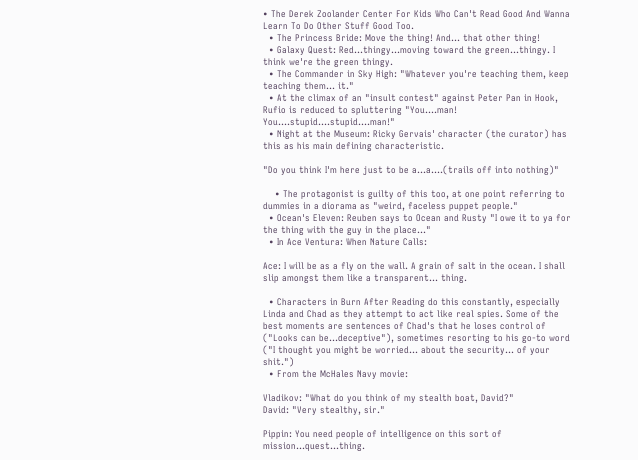• The Derek Zoolander Center For Kids Who Can't Read Good And Wanna Learn To Do Other Stuff Good Too.
  • The Princess Bride: Move the thing! And... that other thing!
  • Galaxy Quest: Red...thingy...moving toward the green...thingy. I think we're the green thingy.
  • The Commander in Sky High: "Whatever you're teaching them, keep teaching them... it."
  • At the climax of an "insult contest" against Peter Pan in Hook, Rufio is reduced to spluttering "You....man! You....stupid....stupid....man!"
  • Night at the Museum: Ricky Gervais' character (the curator) has this as his main defining characteristic.

"Do you think I'm here just to be a...a....(trails off into nothing)"

    • The protagonist is guilty of this too, at one point referring to dummies in a diorama as "weird, faceless puppet people."
  • Ocean's Eleven: Reuben says to Ocean and Rusty "I owe it to ya for the thing with the guy in the place..."
  • In Ace Ventura: When Nature Calls:

Ace: I will be as a fly on the wall. A grain of salt in the ocean. I shall slip amongst them like a transparent... thing.

  • Characters in Burn After Reading do this constantly, especially Linda and Chad as they attempt to act like real spies. Some of the best moments are sentences of Chad's that he loses control of ("Looks can be...deceptive"), sometimes resorting to his go-to word ("I thought you might be worried... about the security... of your shit.")
  • From the McHales Navy movie:

Vladikov: "What do you think of my stealth boat, David?"
David: "Very stealthy, sir."

Pippin: You need people of intelligence on this sort of mission...quest...thing.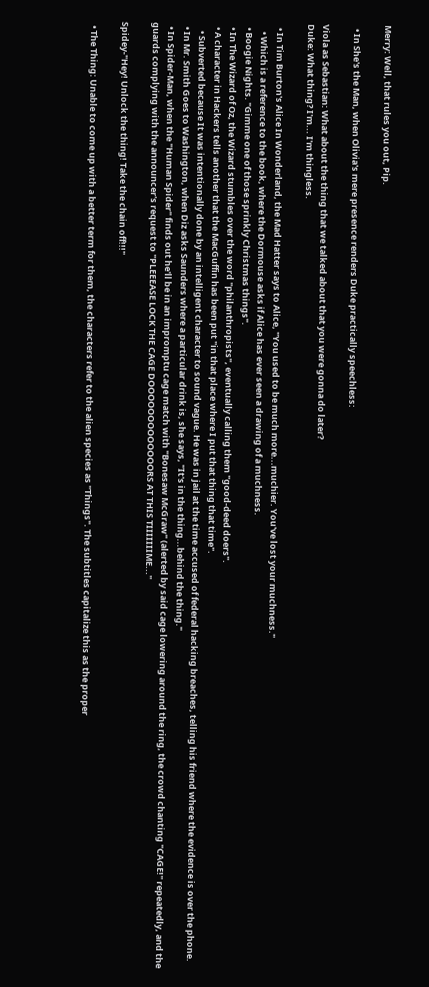Merry: Well, that rules you out, Pip.

  • In She's the Man, when Olivia's mere presence renders Duke practically speechless:

Viola as Sebastian: What about the thing that we talked about that you were gonna do later?
Duke: What thing? I'm... I'm thingless.

  • In Tim Burton's Alice In Wonderland, the Mad Hatter says to Alice, "You used to be much more...muchier. You've lost your muchness."
    • Which is a reference to the book, where the Dormouse asks if Alice has ever seen a drawing of a muchness.
  • Boogie Nights. "Gimme one of those sprinkly Christmas things".
  • In The Wizard of Oz, the Wizard stumbles over the word "philanthropists", eventually calling them "good-deed doers".
  • A character in Hackers tells another that the MacGuffin has been put "in that place where I put that thing that time".
    • Subverted because It was intentionally done by an intelligent character to sound vague. He was in jail at the time accused of federal hacking breaches, telling his friend where the evidence is over the phone.
  • In Mr. Smith Goes to Washington, when Diz asks Saunders where a particular drink is, she says, "It's in the thing...behind the thing."
  • In Spider-Man, when the "Human Spider" finds out he'll be in an impromptu cage match with "Bonesaw McGraw" (alerted by said cage lowering around the ring, the crowd chanting "CAGE!" repeatedly, and the guards complying with the announcer's request to "PLEEEASE LOCK THE CAGE DOOOOOOOOOOOOORS AT THIS TIIIIIIIME..."

Spidey-"Hey! Unlock the thing! Take the chain off!!!"

  • The Thing: Unable to come up with a better term for them, the characters refer to the alien species as "Things". The subtitles capitalize this as the proper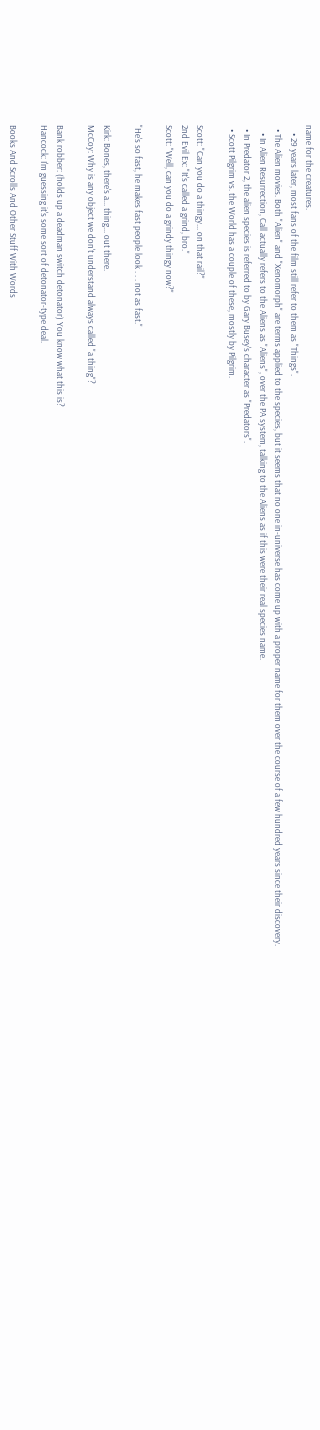name for the creatures.
    • 29 years later, most fans of the film still refer to them as "Things".
  • The Alien movies. Both "Alien" and "Xenomorph" are terms applied to the species, but it seems that no one in-universe has come up with a proper name for them over the course of a few hundred years since their discovery.
    • In Alien Resurrection, Call actually refers to the Aliens as "Aliens", over the PA system, talking to the Aliens as if this were their real species name.
  • In Predator 2, the alien species is referred to by Gary Busey's character as "Predators".
  • Scott Pilgrim vs. the World has a couple of these, mostly by Pilgrim.

Scott: "Can you do a thingy... on that rail?"
2nd Evil Ex: "It's called a grind, bro."
Scott: "Well, can you do a grindy thingy now?"

"He's so fast, he makes fast people look . . . not as fast."

Kirk: Bones, there's a... thing... out there.
McCoy: Why is any object we don't understand always called "a thing"?

Bank robber: (holds up a deadman switch detonator) You know what this is?
Hancock: I'm guessing it's some sort of detonator-type deal.

Books And Scrolls And Other Stuff With Words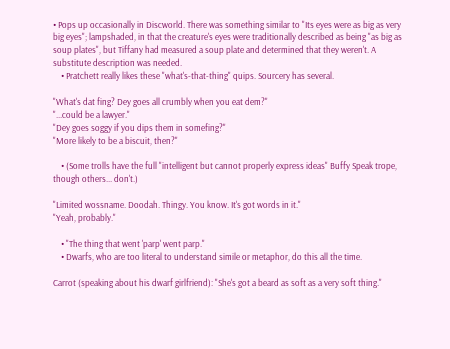• Pops up occasionally in Discworld. There was something similar to "Its eyes were as big as very big eyes"; lampshaded, in that the creature's eyes were traditionally described as being "as big as soup plates", but Tiffany had measured a soup plate and determined that they weren't. A substitute description was needed.
    • Pratchett really likes these "what's-that-thing" quips. Sourcery has several.

"What's dat fing? Dey goes all crumbly when you eat dem?"
"...could be a lawyer."
"Dey goes soggy if you dips them in somefing?"
"More likely to be a biscuit, then?"

    • (Some trolls have the full "intelligent but cannot properly express ideas" Buffy Speak trope, though others... don't.)

"Limited wossname. Doodah. Thingy. You know. It's got words in it."
"Yeah, probably."

    • "The thing that went 'parp' went parp."
    • Dwarfs, who are too literal to understand simile or metaphor, do this all the time.

Carrot (speaking about his dwarf girlfriend): "She's got a beard as soft as a very soft thing."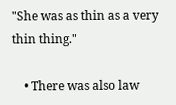"She was as thin as a very thin thing."

    • There was also law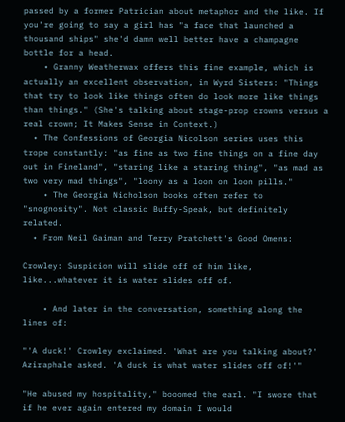passed by a former Patrician about metaphor and the like. If you're going to say a girl has "a face that launched a thousand ships" she'd damn well better have a champagne bottle for a head.
    • Granny Weatherwax offers this fine example, which is actually an excellent observation, in Wyrd Sisters: "Things that try to look like things often do look more like things than things." (She's talking about stage-prop crowns versus a real crown; It Makes Sense in Context.)
  • The Confessions of Georgia Nicolson series uses this trope constantly: "as fine as two fine things on a fine day out in Fineland", "staring like a staring thing", "as mad as two very mad things", "loony as a loon on loon pills."
    • The Georgia Nicholson books often refer to "snognosity". Not classic Buffy-Speak, but definitely related.
  • From Neil Gaiman and Terry Pratchett's Good Omens:

Crowley: Suspicion will slide off of him like, like...whatever it is water slides off of.

    • And later in the conversation, something along the lines of:

"'A duck!' Crowley exclaimed. 'What are you talking about?' Aziraphale asked. 'A duck is what water slides off of!'"

"He abused my hospitality," booomed the earl. "I swore that if he ever again entered my domain I would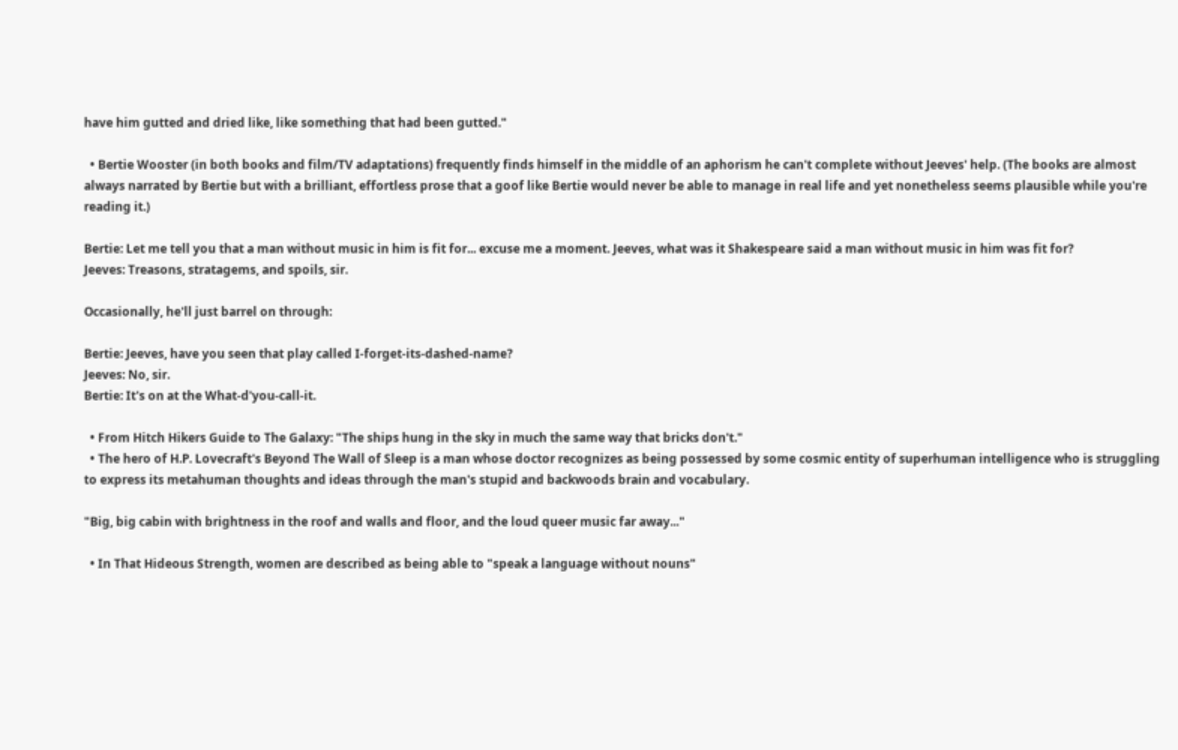have him gutted and dried like, like something that had been gutted."

  • Bertie Wooster (in both books and film/TV adaptations) frequently finds himself in the middle of an aphorism he can't complete without Jeeves' help. (The books are almost always narrated by Bertie but with a brilliant, effortless prose that a goof like Bertie would never be able to manage in real life and yet nonetheless seems plausible while you're reading it.)

Bertie: Let me tell you that a man without music in him is fit for... excuse me a moment. Jeeves, what was it Shakespeare said a man without music in him was fit for?
Jeeves: Treasons, stratagems, and spoils, sir.

Occasionally, he'll just barrel on through:

Bertie: Jeeves, have you seen that play called I-forget-its-dashed-name?
Jeeves: No, sir.
Bertie: It's on at the What-d'you-call-it.

  • From Hitch Hikers Guide to The Galaxy: "The ships hung in the sky in much the same way that bricks don't."
  • The hero of H.P. Lovecraft's Beyond The Wall of Sleep is a man whose doctor recognizes as being possessed by some cosmic entity of superhuman intelligence who is struggling to express its metahuman thoughts and ideas through the man's stupid and backwoods brain and vocabulary.

"Big, big cabin with brightness in the roof and walls and floor, and the loud queer music far away..."

  • In That Hideous Strength, women are described as being able to "speak a language without nouns"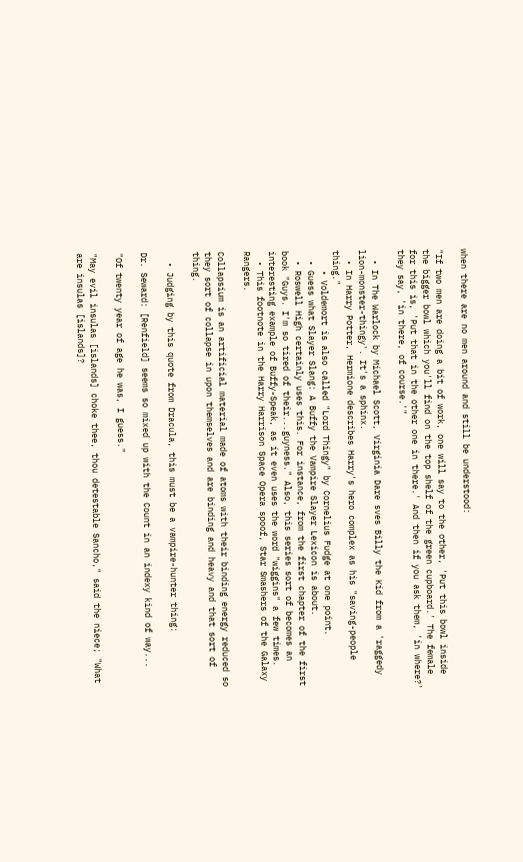when there are no men around and still be understood:

"If two men are doing a bit of work, one will say to the other, 'Put this bowl inside the bigger bowl which you'll find on the top shelf of the green cupboard.' The female for this is, 'Put that in the other one in there.' And then if you ask them, 'in where?' they say, 'in there, of course.'"

  • In The Warlock by Michael Scott, Virginia Dare sves Billy the Kid from a 'raggedy lion-monster-thingy'. It's a sphinx.
  • In Harry Potter, Hermione describes Harry's hero complex as his "saving-people thing."
    • Voldemort is also called "Lord Thingy" by Cornelius Fudge at one point.
  • Guess what Slayer Slang: A Buffy the Vampire Slayer Lexicon is about.
  • Roswell High certainly uses this. For instance, from the first chapter of the first book "Guys. I'm so tired of their...guyness." Also, this series sort of becomes an interesting example of Buffy-Speak, as it even uses the word "wiggins" a few times.
  • This footnote in the Harry Harrison Space Opera spoof, Star Smashers of the Galaxy Rangers.

Collapsium is an artificial material made of atoms with their binding energy reduced so they sort of collapse in upon themselves and are binding and heavy and that sort of thing.

  • Judging by this quote from Dracula, this must be a vampire-hunter thing:

Dr. Seward: [Renfield] seems so mixed up with the Count in an indexy kind of way...

"Of twenty year of age he was, I guess."

"May evil insulas [islands] choke thee, thou detestable Sancho," said the niece; "What are insulas [islands]?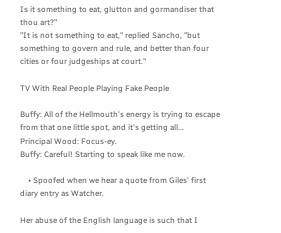Is it something to eat, glutton and gormandiser that thou art?"
"It is not something to eat," replied Sancho, "but something to govern and rule, and better than four cities or four judgeships at court."

TV With Real People Playing Fake People

Buffy: All of the Hellmouth's energy is trying to escape from that one little spot, and it's getting all...
Principal Wood: Focus-ey.
Buffy: Careful! Starting to speak like me now.

    • Spoofed when we hear a quote from Giles' first diary entry as Watcher.

Her abuse of the English language is such that I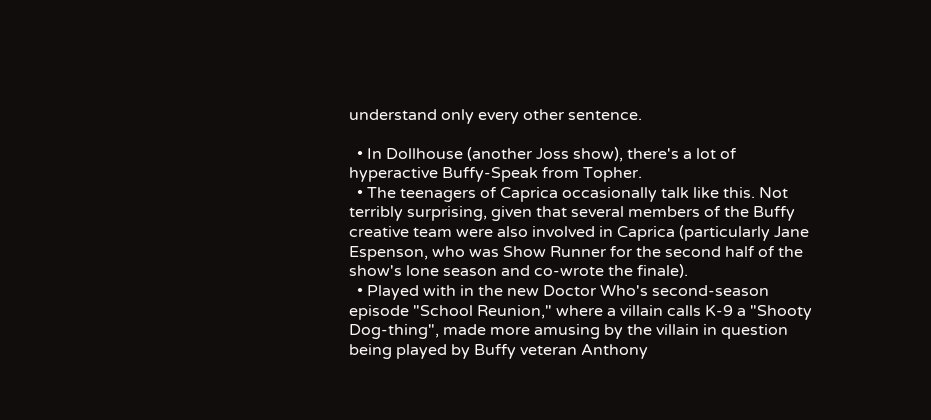understand only every other sentence.

  • In Dollhouse (another Joss show), there's a lot of hyperactive Buffy-Speak from Topher.
  • The teenagers of Caprica occasionally talk like this. Not terribly surprising, given that several members of the Buffy creative team were also involved in Caprica (particularly Jane Espenson, who was Show Runner for the second half of the show's lone season and co-wrote the finale).
  • Played with in the new Doctor Who's second-season episode "School Reunion," where a villain calls K-9 a "Shooty Dog-thing", made more amusing by the villain in question being played by Buffy veteran Anthony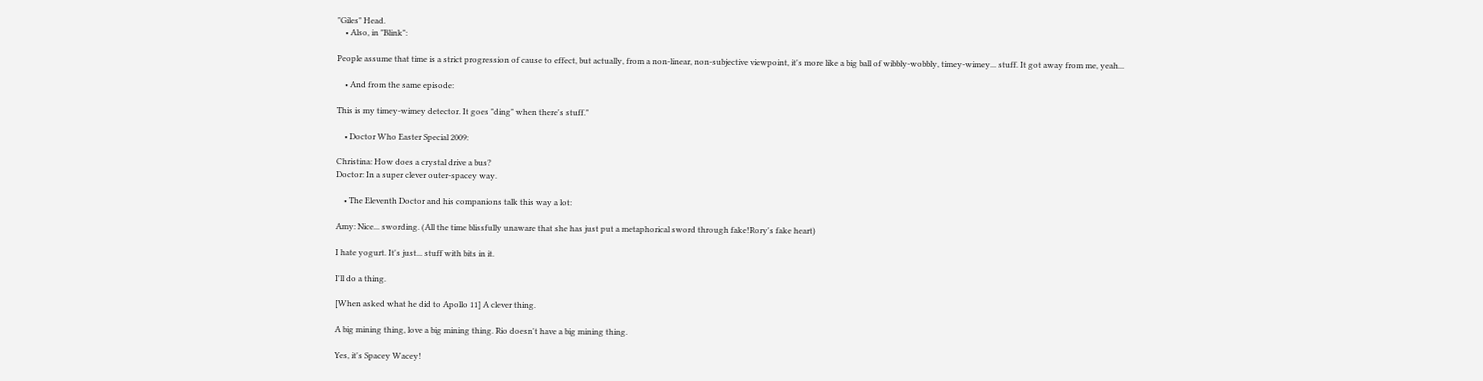"Giles" Head.
    • Also, in "Blink":

People assume that time is a strict progression of cause to effect, but actually, from a non-linear, non-subjective viewpoint, it's more like a big ball of wibbly-wobbly, timey-wimey... stuff. It got away from me, yeah...

    • And from the same episode:

This is my timey-wimey detector. It goes "ding" when there's stuff."

    • Doctor Who Easter Special 2009:

Christina: How does a crystal drive a bus?
Doctor: In a super clever outer-spacey way.

    • The Eleventh Doctor and his companions talk this way a lot:

Amy: Nice... swording. (All the time blissfully unaware that she has just put a metaphorical sword through fake!Rory's fake heart)

I hate yogurt. It's just... stuff with bits in it.

I'll do a thing.

[When asked what he did to Apollo 11] A clever thing.

A big mining thing, love a big mining thing. Rio doesn't have a big mining thing.

Yes, it's Spacey Wacey!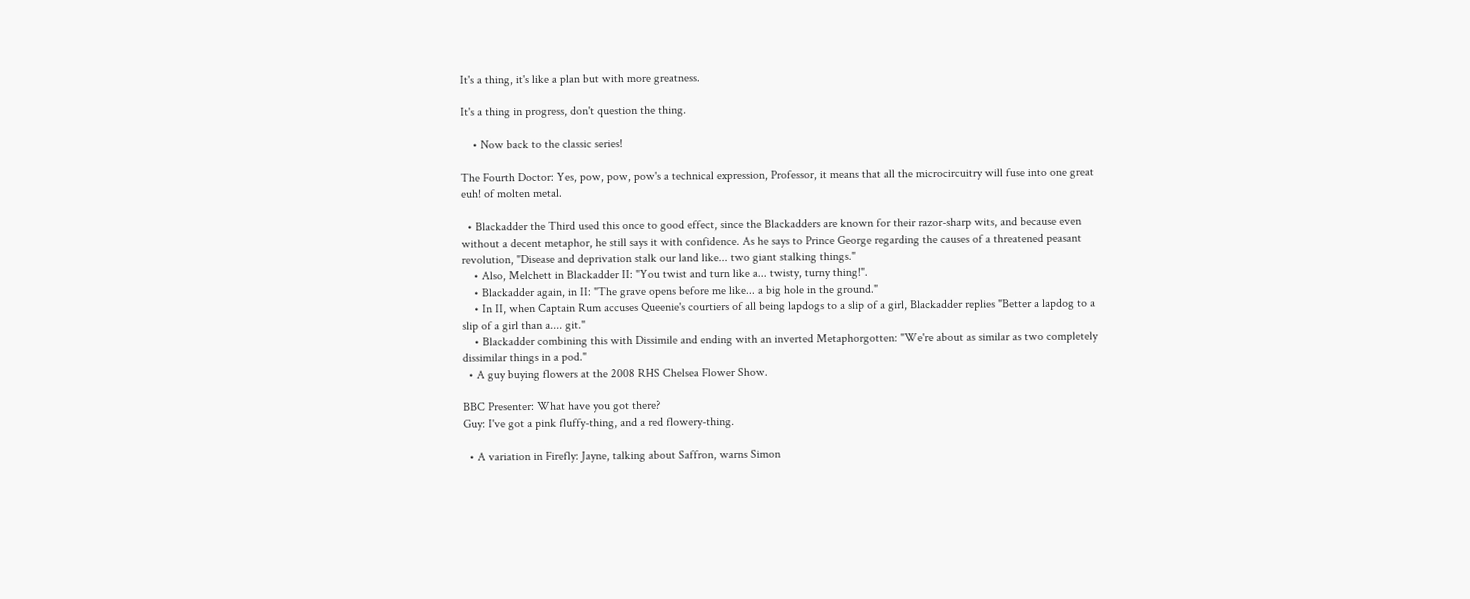It's a thing, it's like a plan but with more greatness.

It's a thing in progress, don't question the thing.

    • Now back to the classic series!

The Fourth Doctor: Yes, pow, pow, pow's a technical expression, Professor, it means that all the microcircuitry will fuse into one great euh! of molten metal.

  • Blackadder the Third used this once to good effect, since the Blackadders are known for their razor-sharp wits, and because even without a decent metaphor, he still says it with confidence. As he says to Prince George regarding the causes of a threatened peasant revolution, "Disease and deprivation stalk our land like... two giant stalking things."
    • Also, Melchett in Blackadder II: "You twist and turn like a... twisty, turny thing!".
    • Blackadder again, in II: "The grave opens before me like... a big hole in the ground."
    • In II, when Captain Rum accuses Queenie's courtiers of all being lapdogs to a slip of a girl, Blackadder replies "Better a lapdog to a slip of a girl than a.... git."
    • Blackadder combining this with Dissimile and ending with an inverted Metaphorgotten: "We're about as similar as two completely dissimilar things in a pod."
  • A guy buying flowers at the 2008 RHS Chelsea Flower Show.

BBC Presenter: What have you got there?
Guy: I've got a pink fluffy-thing, and a red flowery-thing.

  • A variation in Firefly: Jayne, talking about Saffron, warns Simon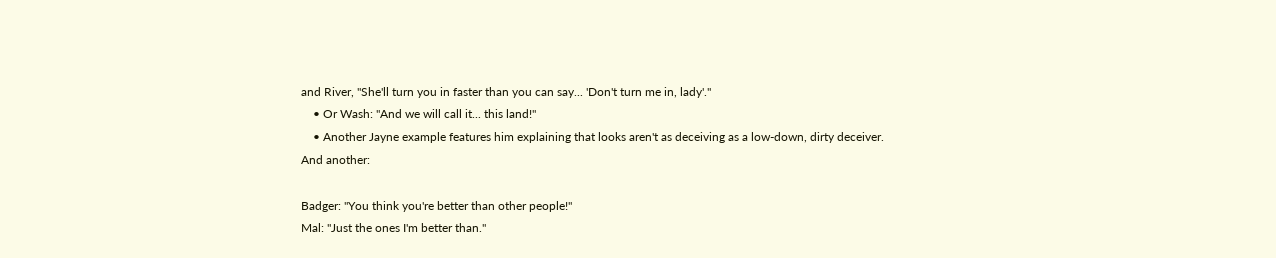and River, "She'll turn you in faster than you can say... 'Don't turn me in, lady'."
    • Or Wash: "And we will call it... this land!"
    • Another Jayne example features him explaining that looks aren't as deceiving as a low-down, dirty deceiver.
And another:

Badger: "You think you're better than other people!"
Mal: "Just the ones I'm better than."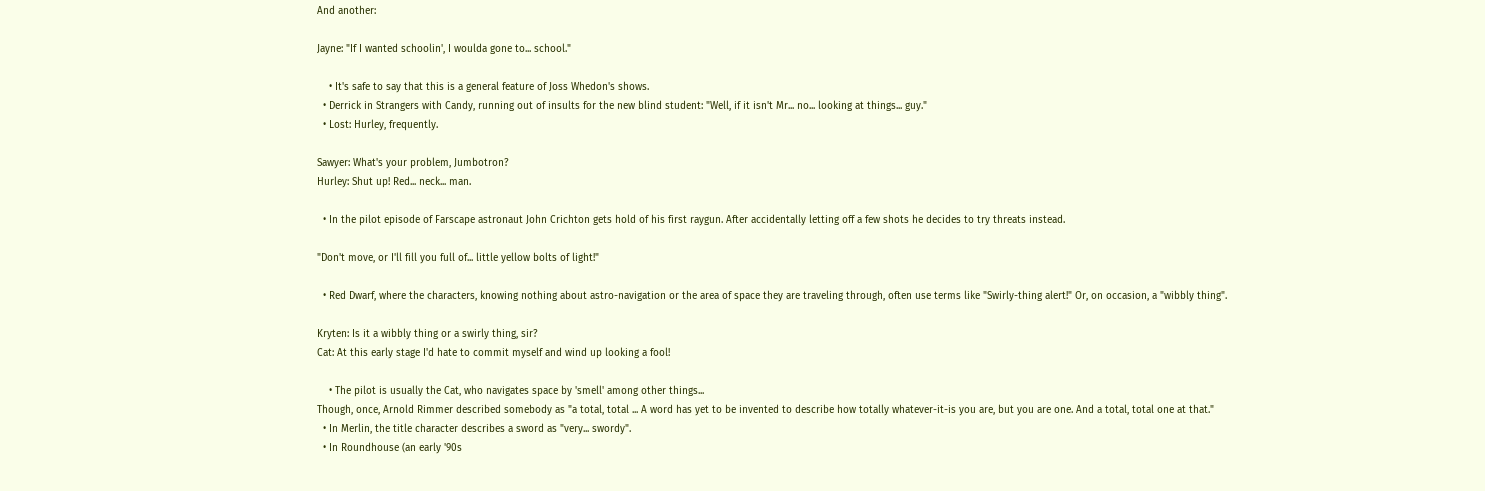And another:

Jayne: "If I wanted schoolin', I woulda gone to... school."

    • It's safe to say that this is a general feature of Joss Whedon's shows.
  • Derrick in Strangers with Candy, running out of insults for the new blind student: "Well, if it isn't Mr... no... looking at things... guy."
  • Lost: Hurley, frequently.

Sawyer: What's your problem, Jumbotron?
Hurley: Shut up! Red... neck... man.

  • In the pilot episode of Farscape astronaut John Crichton gets hold of his first raygun. After accidentally letting off a few shots he decides to try threats instead.

"Don't move, or I'll fill you full of... little yellow bolts of light!"

  • Red Dwarf, where the characters, knowing nothing about astro-navigation or the area of space they are traveling through, often use terms like "Swirly-thing alert!" Or, on occasion, a "wibbly thing".

Kryten: Is it a wibbly thing or a swirly thing, sir?
Cat: At this early stage I'd hate to commit myself and wind up looking a fool!

    • The pilot is usually the Cat, who navigates space by 'smell' among other things...
Though, once, Arnold Rimmer described somebody as "a total, total ... A word has yet to be invented to describe how totally whatever-it-is you are, but you are one. And a total, total one at that."
  • In Merlin, the title character describes a sword as "very... swordy".
  • In Roundhouse (an early '90s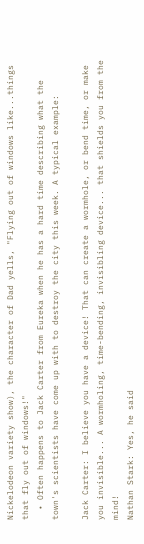Nickelodeon variety show), the character of Dad yells, "Flying out of windows like...things that fly out of windows!"
  • Often happens to Jack Carter from Eureka when he has a hard time describing what the town's scientists have come up with to destroy the city this week. A typical example:

Jack Carter: I believe you have a device! That can create a wormhole, or bend time, or make you invisible... A wormholing, time-bending, invisibling device... that shields you from the mind!
Nathan Stark: Yes, he said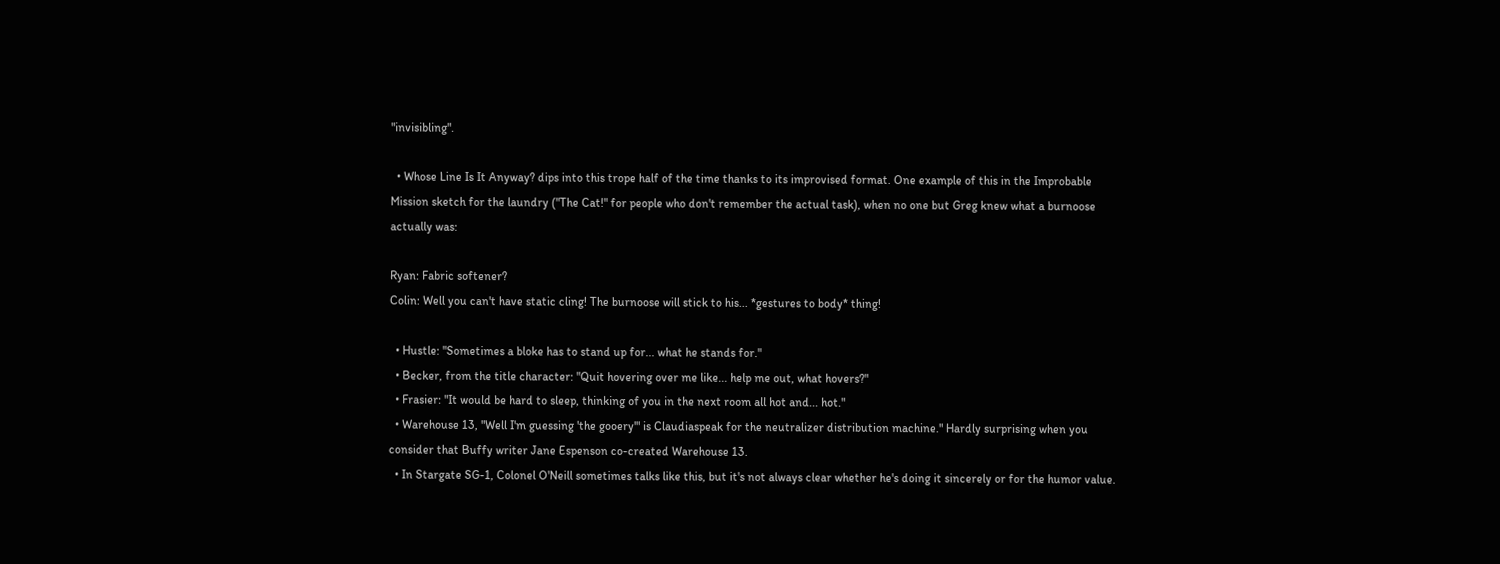"invisibling".

  • Whose Line Is It Anyway? dips into this trope half of the time thanks to its improvised format. One example of this in the Improbable Mission sketch for the laundry ("The Cat!" for people who don't remember the actual task), when no one but Greg knew what a burnoose actually was:

Ryan: Fabric softener?
Colin: Well you can't have static cling! The burnoose will stick to his... *gestures to body* thing!

  • Hustle: "Sometimes a bloke has to stand up for... what he stands for."
  • Becker, from the title character: "Quit hovering over me like... help me out, what hovers?"
  • Frasier: "It would be hard to sleep, thinking of you in the next room all hot and... hot."
  • Warehouse 13, "Well I'm guessing 'the gooery'" is Claudiaspeak for the neutralizer distribution machine." Hardly surprising when you consider that Buffy writer Jane Espenson co-created Warehouse 13.
  • In Stargate SG-1, Colonel O'Neill sometimes talks like this, but it's not always clear whether he's doing it sincerely or for the humor value.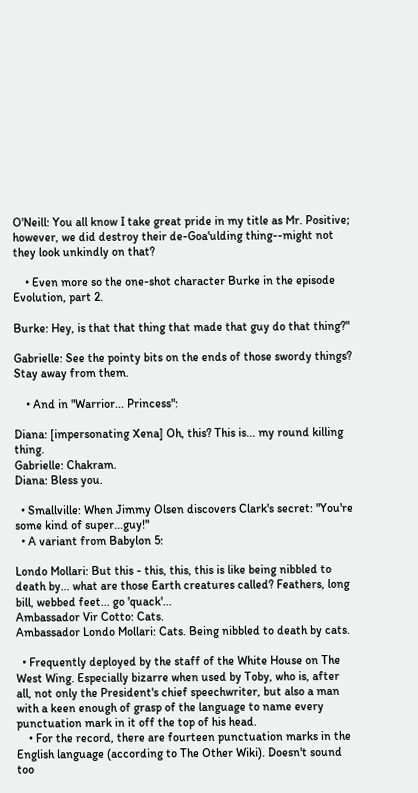O'Neill: You all know I take great pride in my title as Mr. Positive; however, we did destroy their de-Goa'ulding thing--might not they look unkindly on that?

    • Even more so the one-shot character Burke in the episode Evolution, part 2.

Burke: Hey, is that that thing that made that guy do that thing?"

Gabrielle: See the pointy bits on the ends of those swordy things? Stay away from them.

    • And in "Warrior... Princess":

Diana: [impersonating Xena] Oh, this? This is... my round killing thing.
Gabrielle: Chakram.
Diana: Bless you.

  • Smallville: When Jimmy Olsen discovers Clark's secret: "You're some kind of super...guy!"
  • A variant from Babylon 5:

Londo Mollari: But this - this, this, this is like being nibbled to death by... what are those Earth creatures called? Feathers, long bill, webbed feet... go 'quack'...
Ambassador Vir Cotto: Cats.
Ambassador Londo Mollari: Cats. Being nibbled to death by cats.

  • Frequently deployed by the staff of the White House on The West Wing. Especially bizarre when used by Toby, who is, after all, not only the President's chief speechwriter, but also a man with a keen enough of grasp of the language to name every punctuation mark in it off the top of his head.
    • For the record, there are fourteen punctuation marks in the English language (according to The Other Wiki). Doesn't sound too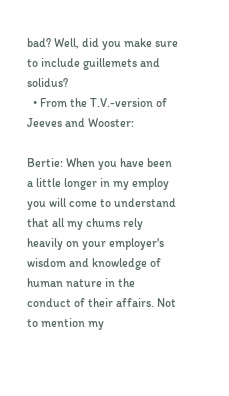bad? Well, did you make sure to include guillemets and solidus?
  • From the T.V.-version of Jeeves and Wooster:

Bertie: When you have been a little longer in my employ you will come to understand that all my chums rely heavily on your employer's wisdom and knowledge of human nature in the conduct of their affairs. Not to mention my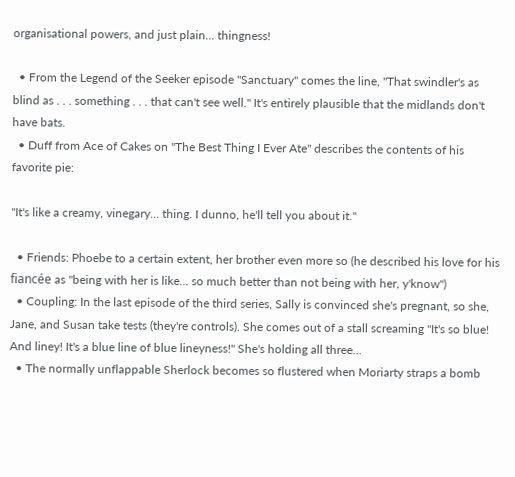organisational powers, and just plain... thingness!

  • From the Legend of the Seeker episode "Sanctuary" comes the line, "That swindler's as blind as . . . something . . . that can't see well." It's entirely plausible that the midlands don't have bats.
  • Duff from Ace of Cakes on "The Best Thing I Ever Ate" describes the contents of his favorite pie:

"It's like a creamy, vinegary... thing. I dunno, he'll tell you about it."

  • Friends: Phoebe to a certain extent, her brother even more so (he described his love for his fiancée as "being with her is like... so much better than not being with her, y'know")
  • Coupling: In the last episode of the third series, Sally is convinced she's pregnant, so she, Jane, and Susan take tests (they're controls). She comes out of a stall screaming "It's so blue! And liney! It's a blue line of blue lineyness!" She's holding all three...
  • The normally unflappable Sherlock becomes so flustered when Moriarty straps a bomb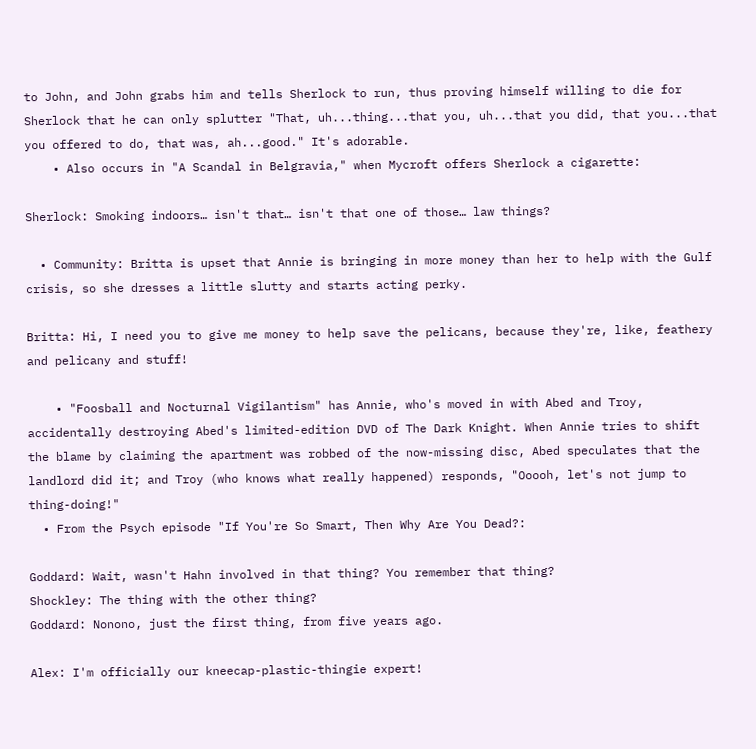to John, and John grabs him and tells Sherlock to run, thus proving himself willing to die for Sherlock that he can only splutter "That, uh...thing...that you, uh...that you did, that you...that you offered to do, that was, ah...good." It's adorable.
    • Also occurs in "A Scandal in Belgravia," when Mycroft offers Sherlock a cigarette:

Sherlock: Smoking indoors… isn't that… isn't that one of those… law things?

  • Community: Britta is upset that Annie is bringing in more money than her to help with the Gulf crisis, so she dresses a little slutty and starts acting perky.

Britta: Hi, I need you to give me money to help save the pelicans, because they're, like, feathery and pelicany and stuff!

    • "Foosball and Nocturnal Vigilantism" has Annie, who's moved in with Abed and Troy, accidentally destroying Abed's limited-edition DVD of The Dark Knight. When Annie tries to shift the blame by claiming the apartment was robbed of the now-missing disc, Abed speculates that the landlord did it; and Troy (who knows what really happened) responds, "Ooooh, let's not jump to thing-doing!"
  • From the Psych episode "If You're So Smart, Then Why Are You Dead?:

Goddard: Wait, wasn't Hahn involved in that thing? You remember that thing?
Shockley: The thing with the other thing?
Goddard: Nonono, just the first thing, from five years ago.

Alex: I'm officially our kneecap-plastic-thingie expert!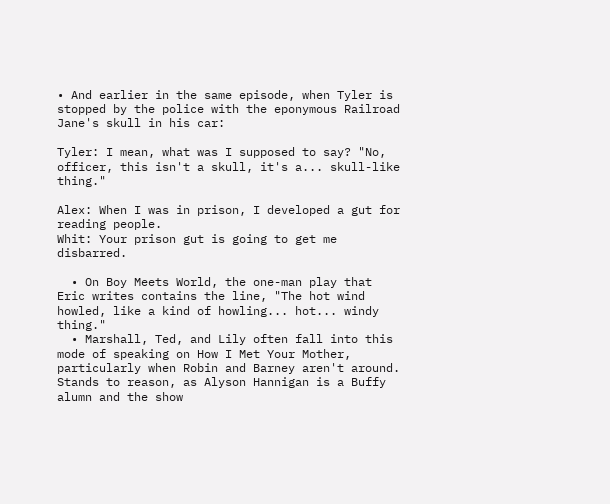• And earlier in the same episode, when Tyler is stopped by the police with the eponymous Railroad Jane's skull in his car:

Tyler: I mean, what was I supposed to say? "No, officer, this isn't a skull, it's a... skull-like thing."

Alex: When I was in prison, I developed a gut for reading people.
Whit: Your prison gut is going to get me disbarred.

  • On Boy Meets World, the one-man play that Eric writes contains the line, "The hot wind howled, like a kind of howling... hot... windy thing."
  • Marshall, Ted, and Lily often fall into this mode of speaking on How I Met Your Mother, particularly when Robin and Barney aren't around. Stands to reason, as Alyson Hannigan is a Buffy alumn and the show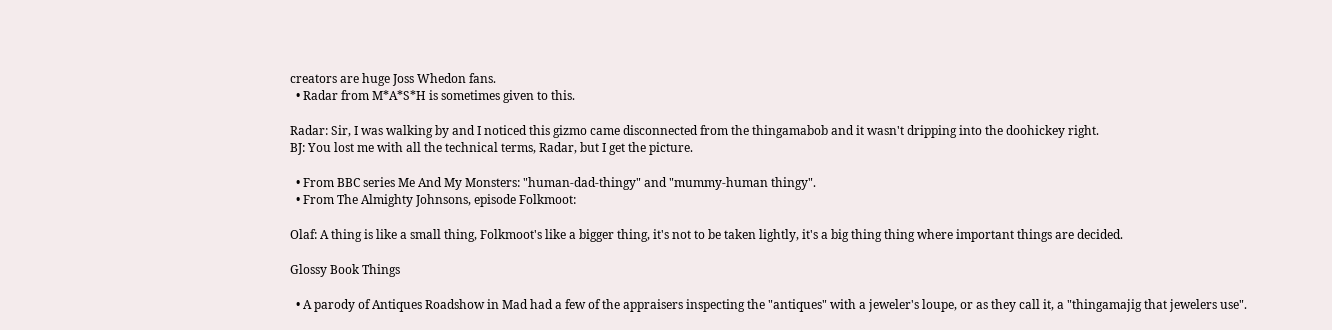creators are huge Joss Whedon fans.
  • Radar from M*A*S*H is sometimes given to this.

Radar: Sir, I was walking by and I noticed this gizmo came disconnected from the thingamabob and it wasn't dripping into the doohickey right.
BJ: You lost me with all the technical terms, Radar, but I get the picture.

  • From BBC series Me And My Monsters: "human-dad-thingy" and "mummy-human thingy".
  • From The Almighty Johnsons, episode Folkmoot:

Olaf: A thing is like a small thing, Folkmoot's like a bigger thing, it's not to be taken lightly, it's a big thing thing where important things are decided.

Glossy Book Things

  • A parody of Antiques Roadshow in Mad had a few of the appraisers inspecting the "antiques" with a jeweler's loupe, or as they call it, a "thingamajig that jewelers use".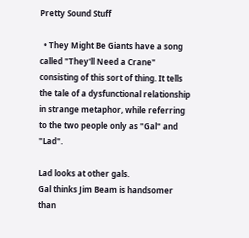Pretty Sound Stuff

  • They Might Be Giants have a song called "They'll Need a Crane" consisting of this sort of thing. It tells the tale of a dysfunctional relationship in strange metaphor, while referring to the two people only as "Gal" and "Lad".

Lad looks at other gals.
Gal thinks Jim Beam is handsomer than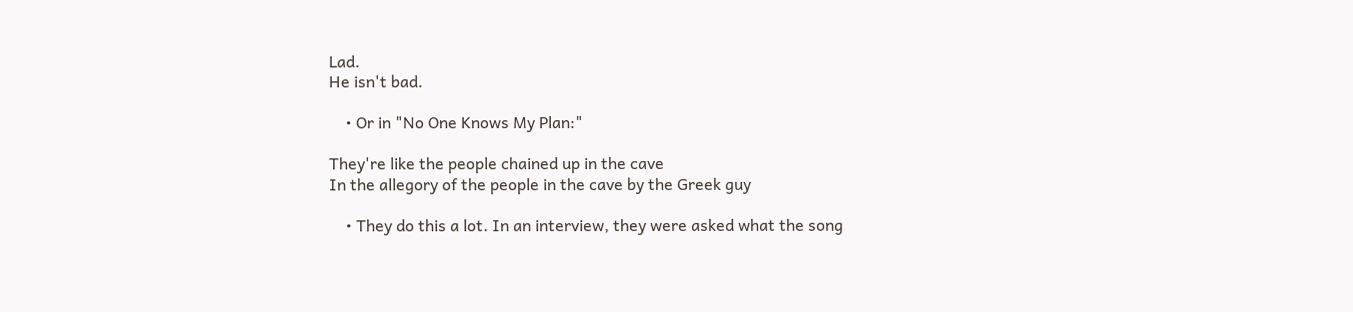Lad.
He isn't bad.

    • Or in "No One Knows My Plan:"

They're like the people chained up in the cave
In the allegory of the people in the cave by the Greek guy

    • They do this a lot. In an interview, they were asked what the song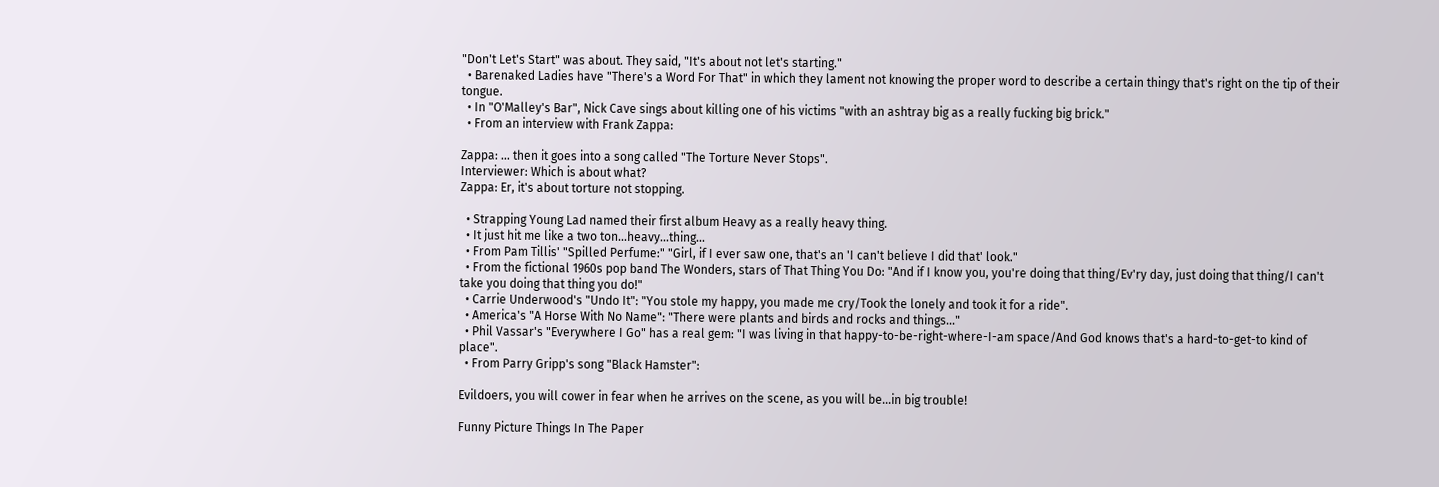"Don't Let's Start" was about. They said, "It's about not let's starting."
  • Barenaked Ladies have "There's a Word For That" in which they lament not knowing the proper word to describe a certain thingy that's right on the tip of their tongue.
  • In "O'Malley's Bar", Nick Cave sings about killing one of his victims "with an ashtray big as a really fucking big brick."
  • From an interview with Frank Zappa:

Zappa: ... then it goes into a song called "The Torture Never Stops".
Interviewer: Which is about what?
Zappa: Er, it's about torture not stopping.

  • Strapping Young Lad named their first album Heavy as a really heavy thing.
  • It just hit me like a two ton...heavy...thing...
  • From Pam Tillis' "Spilled Perfume:" "Girl, if I ever saw one, that's an 'I can't believe I did that' look."
  • From the fictional 1960s pop band The Wonders, stars of That Thing You Do: "And if I know you, you're doing that thing/Ev'ry day, just doing that thing/I can't take you doing that thing you do!"
  • Carrie Underwood's "Undo It": "You stole my happy, you made me cry/Took the lonely and took it for a ride".
  • America's "A Horse With No Name": "There were plants and birds and rocks and things..."
  • Phil Vassar's "Everywhere I Go" has a real gem: "I was living in that happy-to-be-right-where-I-am space/And God knows that's a hard-to-get-to kind of place".
  • From Parry Gripp's song "Black Hamster":

Evildoers, you will cower in fear when he arrives on the scene, as you will be...in big trouble!

Funny Picture Things In The Paper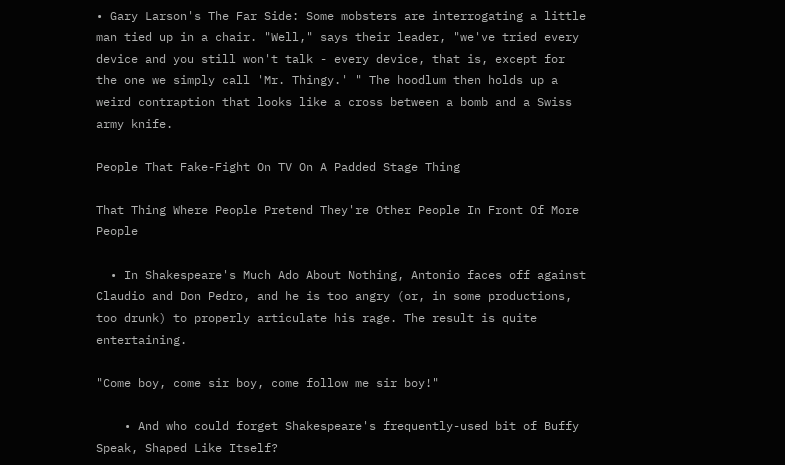• Gary Larson's The Far Side: Some mobsters are interrogating a little man tied up in a chair. "Well," says their leader, "we've tried every device and you still won't talk - every device, that is, except for the one we simply call 'Mr. Thingy.' " The hoodlum then holds up a weird contraption that looks like a cross between a bomb and a Swiss army knife.

People That Fake-Fight On TV On A Padded Stage Thing

That Thing Where People Pretend They're Other People In Front Of More People

  • In Shakespeare's Much Ado About Nothing, Antonio faces off against Claudio and Don Pedro, and he is too angry (or, in some productions, too drunk) to properly articulate his rage. The result is quite entertaining.

"Come boy, come sir boy, come follow me sir boy!"

    • And who could forget Shakespeare's frequently-used bit of Buffy Speak, Shaped Like Itself?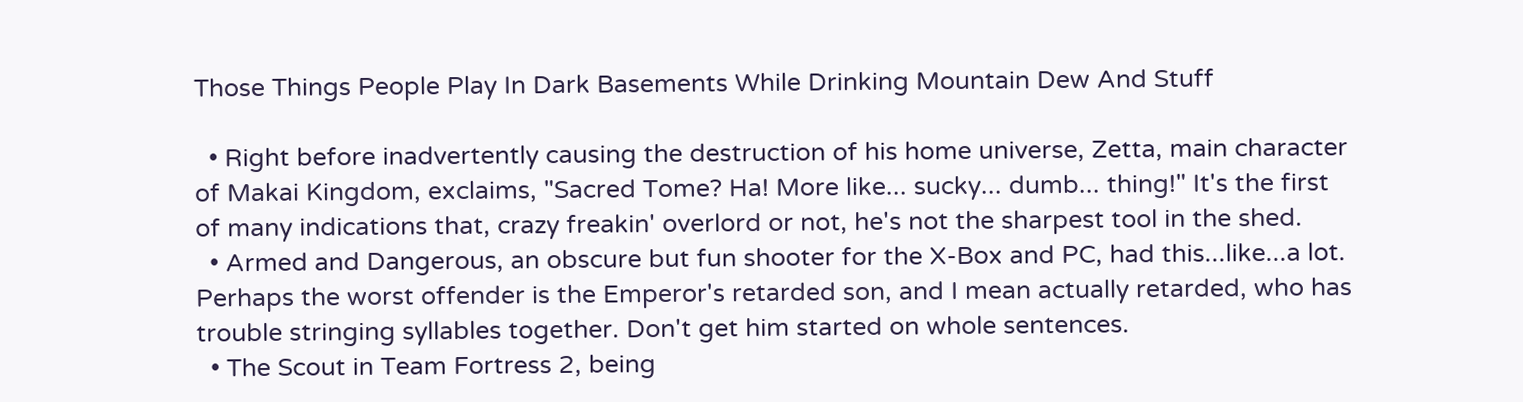Those Things People Play In Dark Basements While Drinking Mountain Dew And Stuff

  • Right before inadvertently causing the destruction of his home universe, Zetta, main character of Makai Kingdom, exclaims, "Sacred Tome? Ha! More like... sucky... dumb... thing!" It's the first of many indications that, crazy freakin' overlord or not, he's not the sharpest tool in the shed.
  • Armed and Dangerous, an obscure but fun shooter for the X-Box and PC, had this...like...a lot. Perhaps the worst offender is the Emperor's retarded son, and I mean actually retarded, who has trouble stringing syllables together. Don't get him started on whole sentences.
  • The Scout in Team Fortress 2, being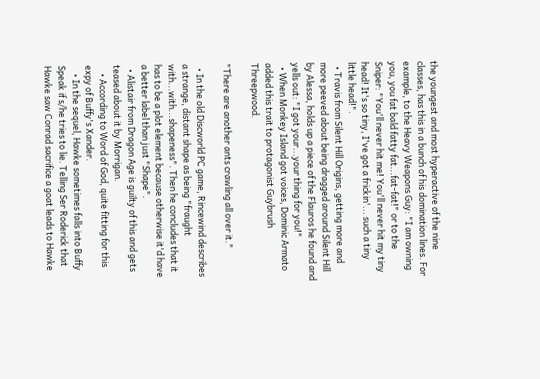the youngest and most hyperactive of the nine classes, has this in a bunch of his domination lines. For example, to the Heavy Weapons Guy: "I am owning you, you fat bald fatty fat...fat-fat!" or to the Sniper: "You'll never hit me! You'll never hit my tiny head! It's so tiny, I've got a frickin'... such a tiny little head!".
  • Travis from Silent Hill Origins, getting more and more peeved about being dragged around Silent Hill by Alessa, holds up a piece of the Flauros he found and yells out: "I got your...your thing for you!"
  • When Monkey Island got voices, Dominic Armato added this trait to protagonist Guybrush Threepwood.

"There are another ants crawling all over it."

  • In the old Discworld PC game, Rincewind describes a strange, distant shape as being "fraught with...with...shapeness". Then he concludes that it has to be a plot element because otherwise it'd have a better label than just "Shape".
  • Alistair from Dragon Age is guilty of this and gets teased about it by Morrigan.
    • According to Word of God, quite fitting for this expy of Buffy's Xander.
    • In the sequel, Hawke sometimes falls into Buffy Speak if s/he tries to lie. Telling Ser Roderick that Hawke saw Conrad sacrifice a goat leads to Hawke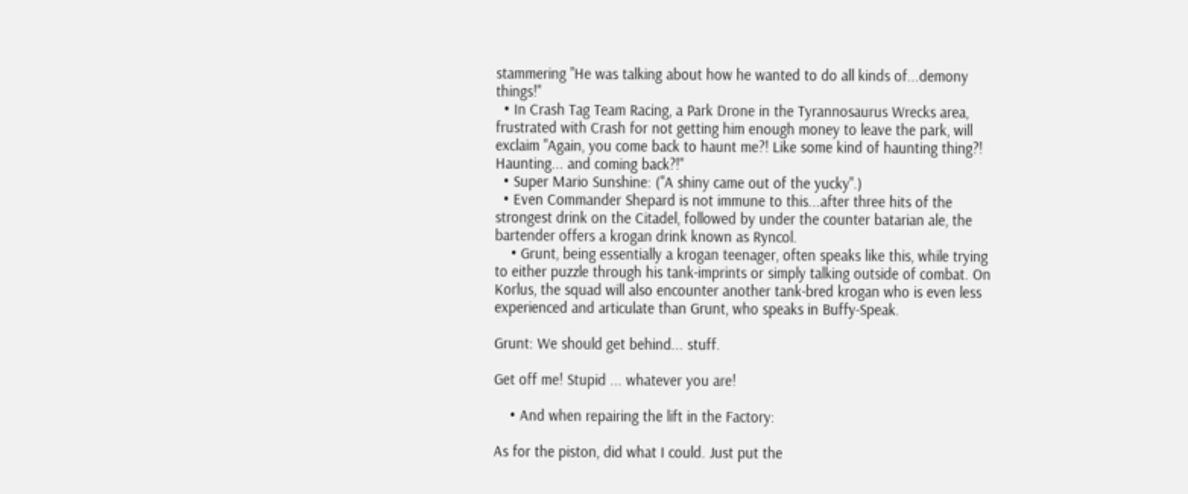stammering "He was talking about how he wanted to do all kinds of...demony things!"
  • In Crash Tag Team Racing, a Park Drone in the Tyrannosaurus Wrecks area, frustrated with Crash for not getting him enough money to leave the park, will exclaim "Again, you come back to haunt me?! Like some kind of haunting thing?! Haunting... and coming back?!"
  • Super Mario Sunshine: ("A shiny came out of the yucky".)
  • Even Commander Shepard is not immune to this...after three hits of the strongest drink on the Citadel, followed by under the counter batarian ale, the bartender offers a krogan drink known as Ryncol.
    • Grunt, being essentially a krogan teenager, often speaks like this, while trying to either puzzle through his tank-imprints or simply talking outside of combat. On Korlus, the squad will also encounter another tank-bred krogan who is even less experienced and articulate than Grunt, who speaks in Buffy-Speak.

Grunt: We should get behind... stuff.

Get off me! Stupid ... whatever you are!

    • And when repairing the lift in the Factory:

As for the piston, did what I could. Just put the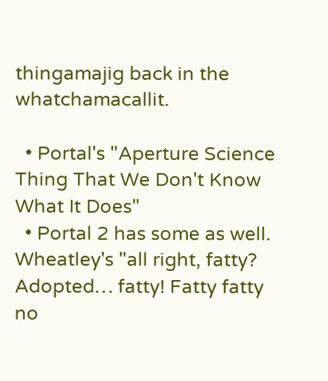thingamajig back in the whatchamacallit.

  • Portal's "Aperture Science Thing That We Don't Know What It Does"
  • Portal 2 has some as well. Wheatley's "all right, fatty? Adopted… fatty! Fatty fatty no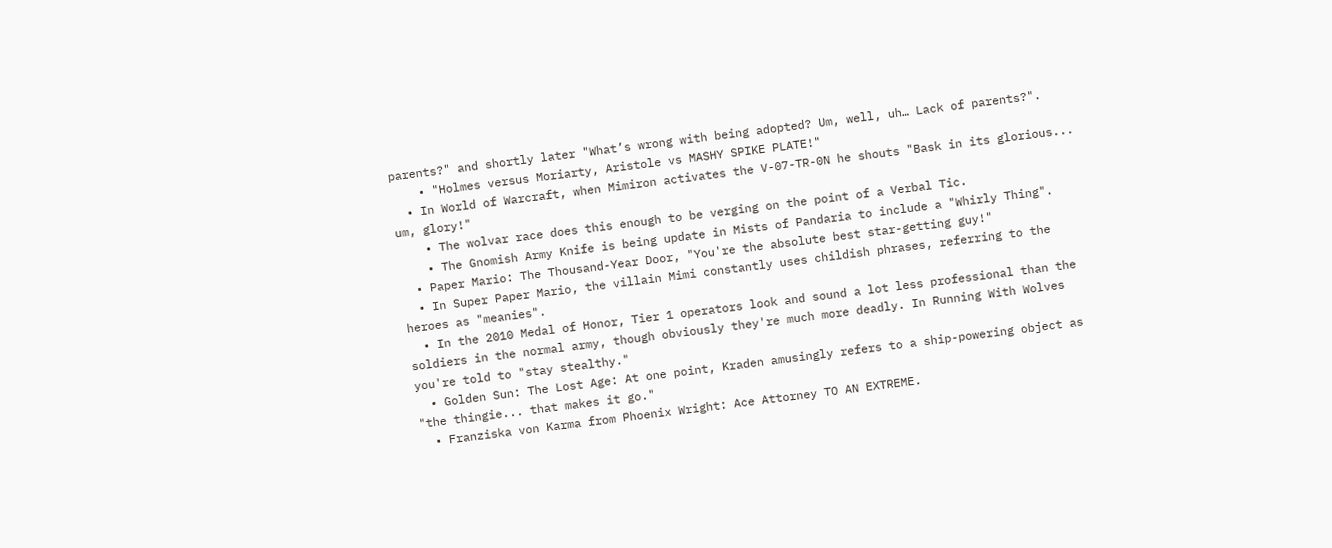parents?" and shortly later "What’s wrong with being adopted? Um, well, uh… Lack of parents?".
    • "Holmes versus Moriarty, Aristole vs MASHY SPIKE PLATE!"
  • In World of Warcraft, when Mimiron activates the V-07-TR-0N he shouts "Bask in its glorious... um, glory!"
    • The wolvar race does this enough to be verging on the point of a Verbal Tic.
    • The Gnomish Army Knife is being update in Mists of Pandaria to include a "Whirly Thing".
  • Paper Mario: The Thousand-Year Door, "You're the absolute best star-getting guy!"
  • In Super Paper Mario, the villain Mimi constantly uses childish phrases, referring to the heroes as "meanies".
  • In the 2010 Medal of Honor, Tier 1 operators look and sound a lot less professional than the soldiers in the normal army, though obviously they're much more deadly. In Running With Wolves you're told to "stay stealthy."
  • Golden Sun: The Lost Age: At one point, Kraden amusingly refers to a ship-powering object as "the thingie... that makes it go."
  • Franziska von Karma from Phoenix Wright: Ace Attorney TO AN EXTREME.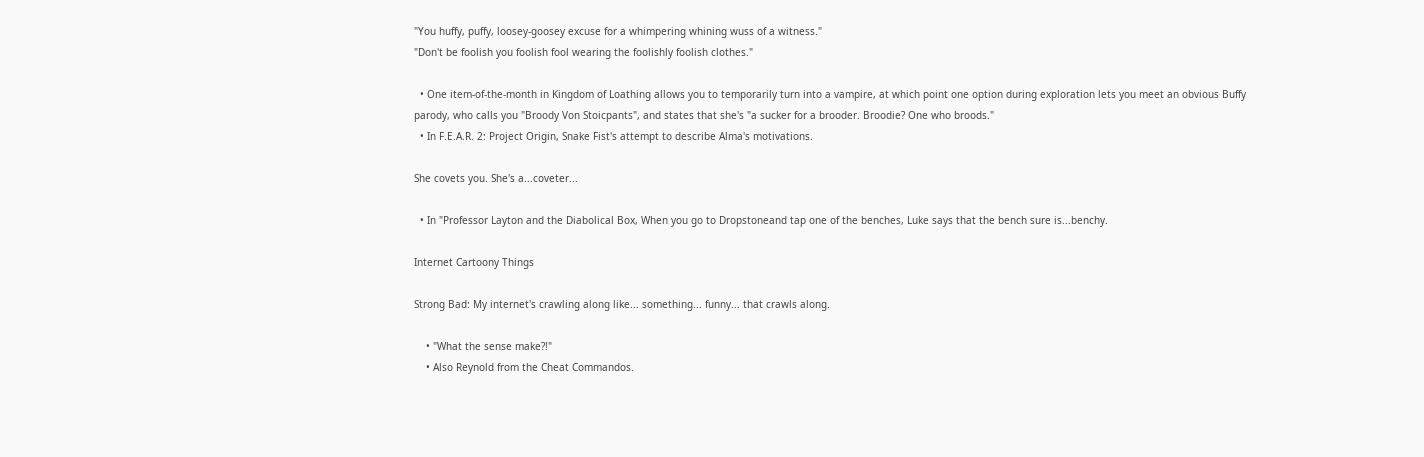"You huffy, puffy, loosey-goosey excuse for a whimpering whining wuss of a witness."
"Don't be foolish you foolish fool wearing the foolishly foolish clothes."

  • One item-of-the-month in Kingdom of Loathing allows you to temporarily turn into a vampire, at which point one option during exploration lets you meet an obvious Buffy parody, who calls you "Broody Von Stoicpants", and states that she's "a sucker for a brooder. Broodie? One who broods."
  • In F.E.A.R. 2: Project Origin, Snake Fist's attempt to describe Alma's motivations.

She covets you. She's a...coveter...

  • In "Professor Layton and the Diabolical Box, When you go to Dropstoneand tap one of the benches, Luke says that the bench sure is...benchy.

Internet Cartoony Things

Strong Bad: My internet's crawling along like... something... funny... that crawls along.

    • "What the sense make?!"
    • Also Reynold from the Cheat Commandos.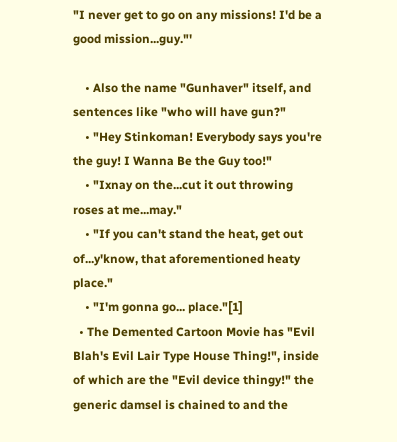"I never get to go on any missions! I'd be a good mission...guy."'

    • Also the name "Gunhaver" itself, and sentences like "who will have gun?"
    • "Hey Stinkoman! Everybody says you're the guy! I Wanna Be the Guy too!"
    • "Ixnay on the...cut it out throwing roses at me...may."
    • "If you can't stand the heat, get out of...y'know, that aforementioned heaty place."
    • "I'm gonna go... place."[1]
  • The Demented Cartoon Movie has "Evil Blah's Evil Lair Type House Thing!", inside of which are the "Evil device thingy!" the generic damsel is chained to and the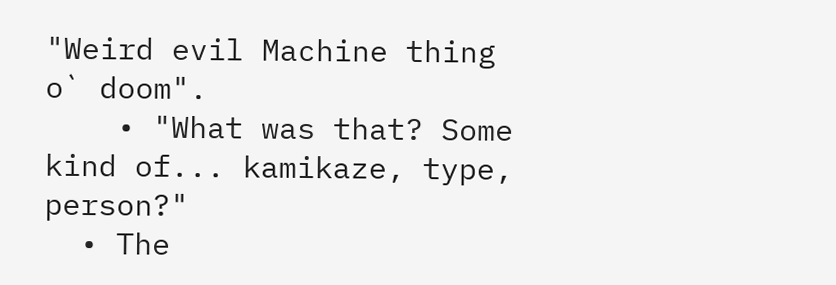"Weird evil Machine thing o` doom".
    • "What was that? Some kind of... kamikaze, type, person?"
  • The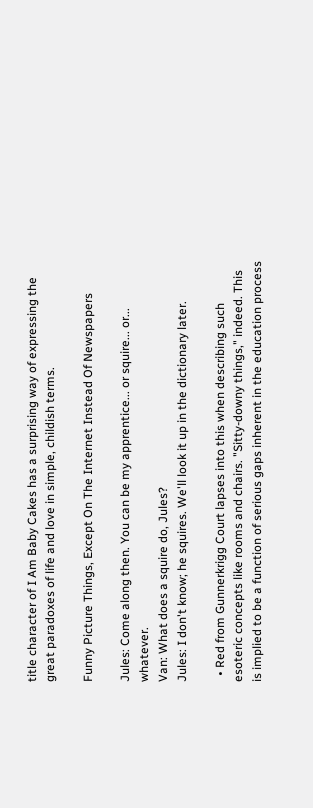title character of I Am Baby Cakes has a surprising way of expressing the great paradoxes of life and love in simple, childish terms.

Funny Picture Things, Except On The Internet Instead Of Newspapers

Jules: Come along then. You can be my apprentice... or squire... or... whatever.
Van: What does a squire do, Jules?
Jules: I don't know; he squires. We'll look it up in the dictionary later.

  • Red from Gunnerkrigg Court lapses into this when describing such esoteric concepts like rooms and chairs. "Sitty-downy things," indeed. This is implied to be a function of serious gaps inherent in the education process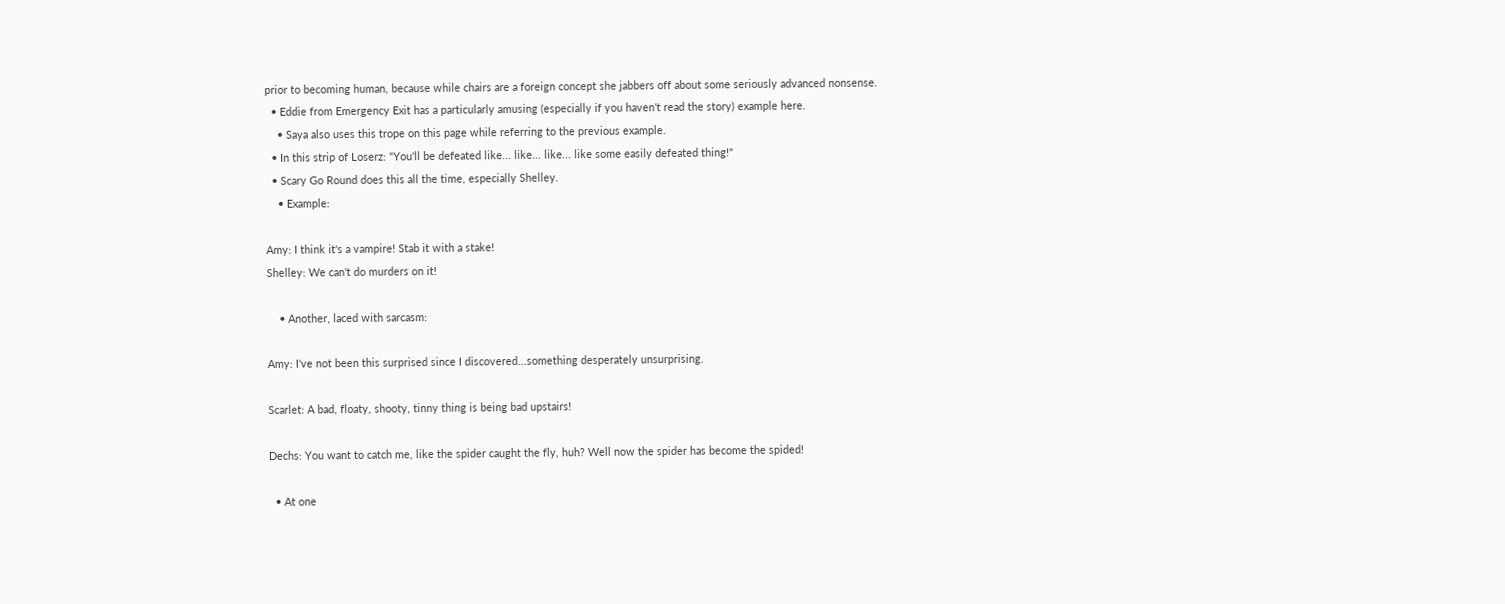prior to becoming human, because while chairs are a foreign concept she jabbers off about some seriously advanced nonsense.
  • Eddie from Emergency Exit has a particularly amusing (especially if you haven't read the story) example here.
    • Saya also uses this trope on this page while referring to the previous example.
  • In this strip of Loserz: "You'll be defeated like... like... like... like some easily defeated thing!"
  • Scary Go Round does this all the time, especially Shelley.
    • Example:

Amy: I think it's a vampire! Stab it with a stake!
Shelley: We can't do murders on it!

    • Another, laced with sarcasm:

Amy: I've not been this surprised since I discovered...something desperately unsurprising.

Scarlet: A bad, floaty, shooty, tinny thing is being bad upstairs!

Dechs: You want to catch me, like the spider caught the fly, huh? Well now the spider has become the spided!

  • At one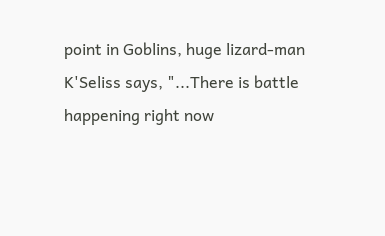point in Goblins, huge lizard-man K'Seliss says, "...There is battle happening right now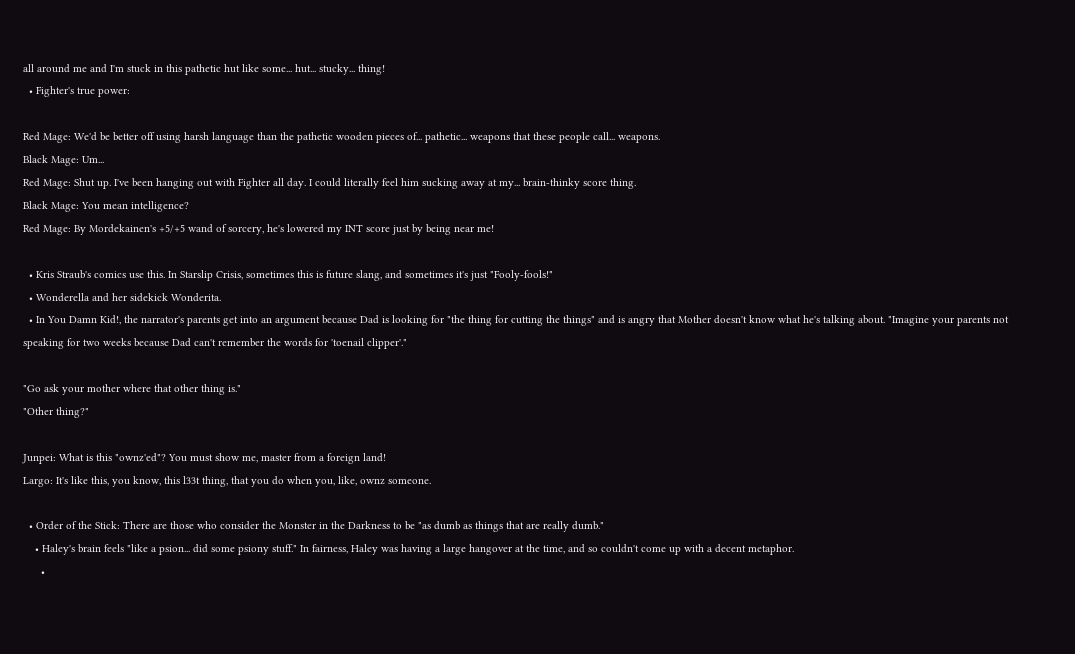all around me and I'm stuck in this pathetic hut like some... hut... stucky... thing!
  • Fighter's true power:

Red Mage: We'd be better off using harsh language than the pathetic wooden pieces of... pathetic... weapons that these people call... weapons.
Black Mage: Um...
Red Mage: Shut up. I've been hanging out with Fighter all day. I could literally feel him sucking away at my... brain-thinky score thing.
Black Mage: You mean intelligence?
Red Mage: By Mordekainen's +5/+5 wand of sorcery, he's lowered my INT score just by being near me!

  • Kris Straub's comics use this. In Starslip Crisis, sometimes this is future slang, and sometimes it's just "Fooly-fools!"
  • Wonderella and her sidekick Wonderita.
  • In You Damn Kid!, the narrator's parents get into an argument because Dad is looking for "the thing for cutting the things" and is angry that Mother doesn't know what he's talking about. "Imagine your parents not speaking for two weeks because Dad can't remember the words for 'toenail clipper'."

"Go ask your mother where that other thing is."
"Other thing?"

Junpei: What is this "ownz'ed"? You must show me, master from a foreign land!
Largo: It's like this, you know, this l33t thing, that you do when you, like, ownz someone.

  • Order of the Stick: There are those who consider the Monster in the Darkness to be "as dumb as things that are really dumb."
    • Haley's brain feels "like a psion... did some psiony stuff." In fairness, Haley was having a large hangover at the time, and so couldn't come up with a decent metaphor.
      •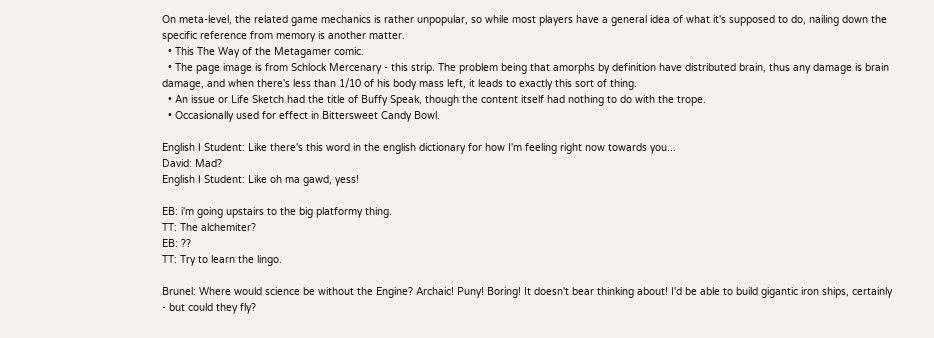On meta-level, the related game mechanics is rather unpopular, so while most players have a general idea of what it's supposed to do, nailing down the specific reference from memory is another matter.
  • This The Way of the Metagamer comic.
  • The page image is from Schlock Mercenary - this strip. The problem being that amorphs by definition have distributed brain, thus any damage is brain damage, and when there's less than 1/10 of his body mass left, it leads to exactly this sort of thing.
  • An issue or Life Sketch had the title of Buffy Speak, though the content itself had nothing to do with the trope.
  • Occasionally used for effect in Bittersweet Candy Bowl.

English I Student: Like there's this word in the english dictionary for how I'm feeling right now towards you...
David: Mad?
English I Student: Like oh ma gawd, yess!

EB: i'm going upstairs to the big platformy thing.
TT: The alchemiter?
EB: ??
TT: Try to learn the lingo.

Brunel: Where would science be without the Engine? Archaic! Puny! Boring! It doesn't bear thinking about! I'd be able to build gigantic iron ships, certainly - but could they fly?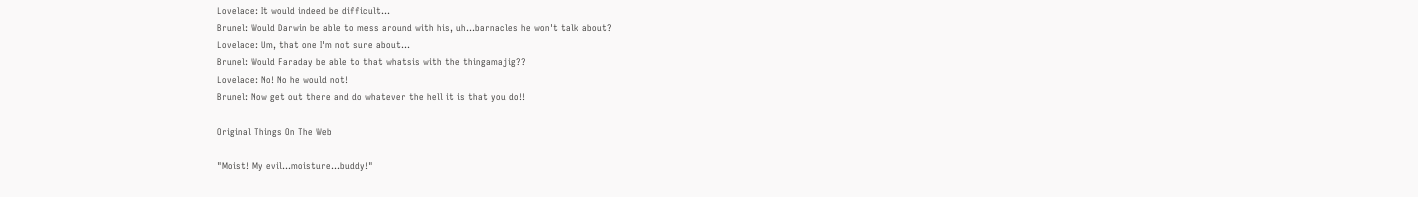Lovelace: It would indeed be difficult...
Brunel: Would Darwin be able to mess around with his, uh...barnacles he won't talk about?
Lovelace: Um, that one I'm not sure about...
Brunel: Would Faraday be able to that whatsis with the thingamajig??
Lovelace: No! No he would not!
Brunel: Now get out there and do whatever the hell it is that you do!!

Original Things On The Web

"Moist! My evil...moisture...buddy!"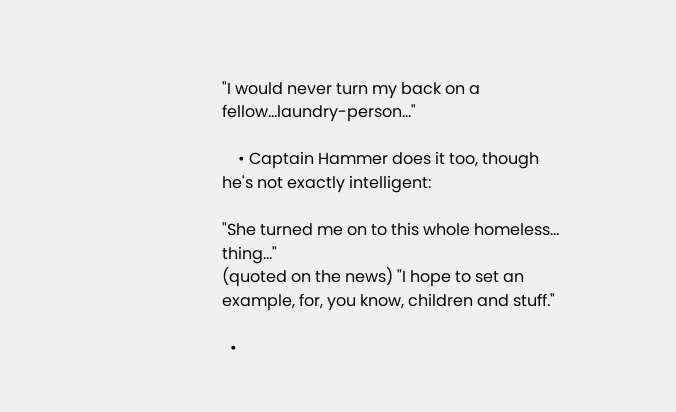"I would never turn my back on a fellow...laundry-person..."

    • Captain Hammer does it too, though he's not exactly intelligent:

"She turned me on to this whole homeless... thing..."
(quoted on the news) "I hope to set an example, for, you know, children and stuff."

  •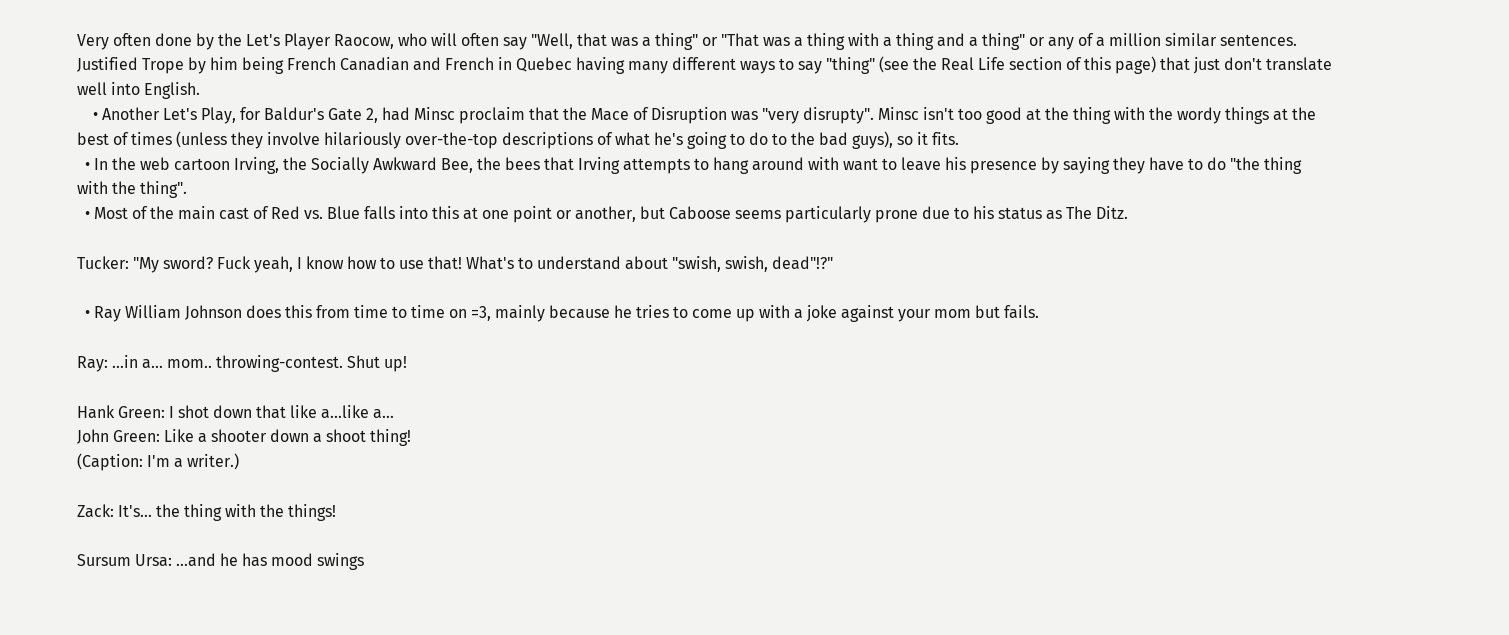Very often done by the Let's Player Raocow, who will often say "Well, that was a thing" or "That was a thing with a thing and a thing" or any of a million similar sentences. Justified Trope by him being French Canadian and French in Quebec having many different ways to say "thing" (see the Real Life section of this page) that just don't translate well into English.
    • Another Let's Play, for Baldur's Gate 2, had Minsc proclaim that the Mace of Disruption was "very disrupty". Minsc isn't too good at the thing with the wordy things at the best of times (unless they involve hilariously over-the-top descriptions of what he's going to do to the bad guys), so it fits.
  • In the web cartoon Irving, the Socially Awkward Bee, the bees that Irving attempts to hang around with want to leave his presence by saying they have to do "the thing with the thing".
  • Most of the main cast of Red vs. Blue falls into this at one point or another, but Caboose seems particularly prone due to his status as The Ditz.

Tucker: "My sword? Fuck yeah, I know how to use that! What's to understand about "swish, swish, dead"!?"

  • Ray William Johnson does this from time to time on =3, mainly because he tries to come up with a joke against your mom but fails.

Ray: ...in a... mom.. throwing-contest. Shut up!

Hank Green: I shot down that like a...like a...
John Green: Like a shooter down a shoot thing!
(Caption: I'm a writer.)

Zack: It's... the thing with the things!

Sursum Ursa: ...and he has mood swings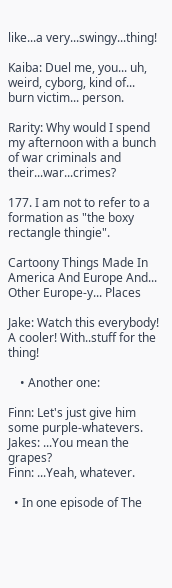like...a very...swingy...thing!

Kaiba: Duel me, you... uh, weird, cyborg, kind of... burn victim... person.

Rarity: Why would I spend my afternoon with a bunch of war criminals and their...war...crimes?

177. I am not to refer to a formation as "the boxy rectangle thingie".

Cartoony Things Made In America And Europe And... Other Europe-y... Places

Jake: Watch this everybody! A cooler! With..stuff for the thing!

    • Another one:

Finn: Let's just give him some purple-whatevers.
Jakes: ...You mean the grapes?
Finn: ...Yeah, whatever.

  • In one episode of The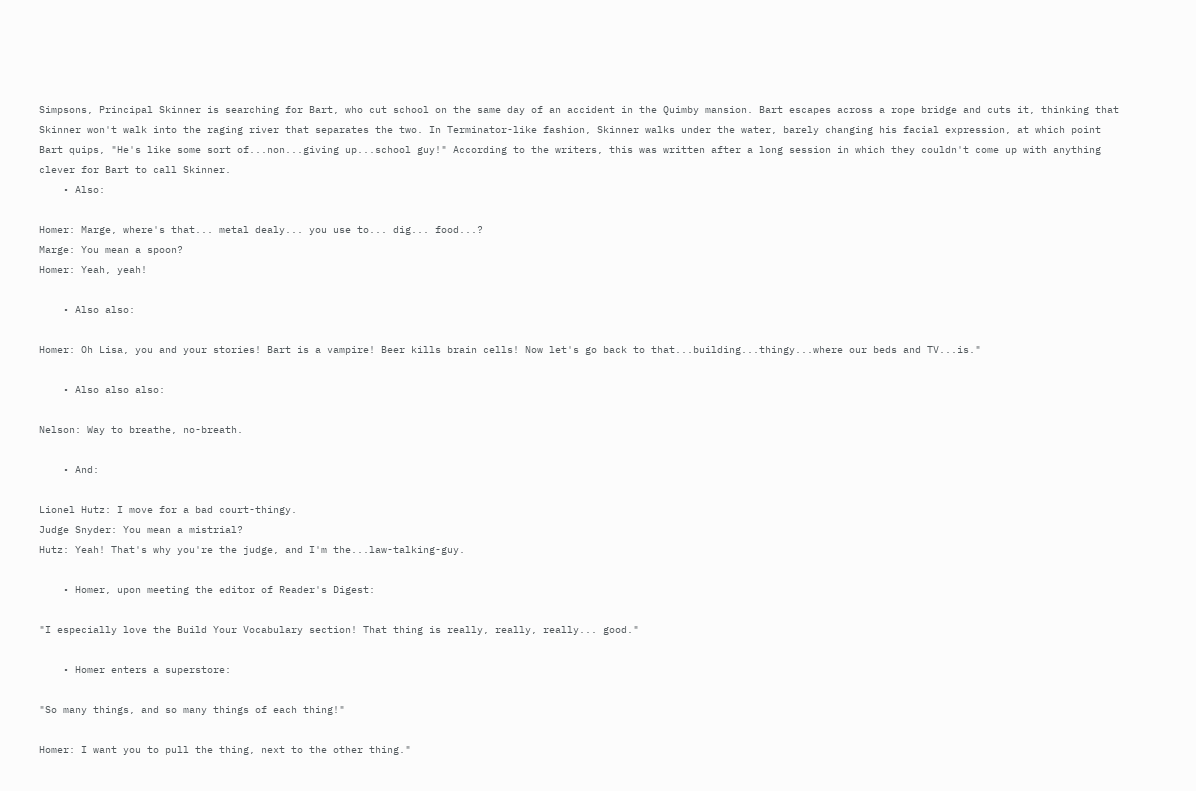Simpsons, Principal Skinner is searching for Bart, who cut school on the same day of an accident in the Quimby mansion. Bart escapes across a rope bridge and cuts it, thinking that Skinner won't walk into the raging river that separates the two. In Terminator-like fashion, Skinner walks under the water, barely changing his facial expression, at which point Bart quips, "He's like some sort of...non...giving up...school guy!" According to the writers, this was written after a long session in which they couldn't come up with anything clever for Bart to call Skinner.
    • Also:

Homer: Marge, where's that... metal dealy... you use to... dig... food...?
Marge: You mean a spoon?
Homer: Yeah, yeah!

    • Also also:

Homer: Oh Lisa, you and your stories! Bart is a vampire! Beer kills brain cells! Now let's go back to that...building...thingy...where our beds and TV...is."

    • Also also also:

Nelson: Way to breathe, no-breath.

    • And:

Lionel Hutz: I move for a bad court-thingy.
Judge Snyder: You mean a mistrial?
Hutz: Yeah! That's why you're the judge, and I'm the...law-talking-guy.

    • Homer, upon meeting the editor of Reader's Digest:

"I especially love the Build Your Vocabulary section! That thing is really, really, really... good."

    • Homer enters a superstore:

"So many things, and so many things of each thing!"

Homer: I want you to pull the thing, next to the other thing."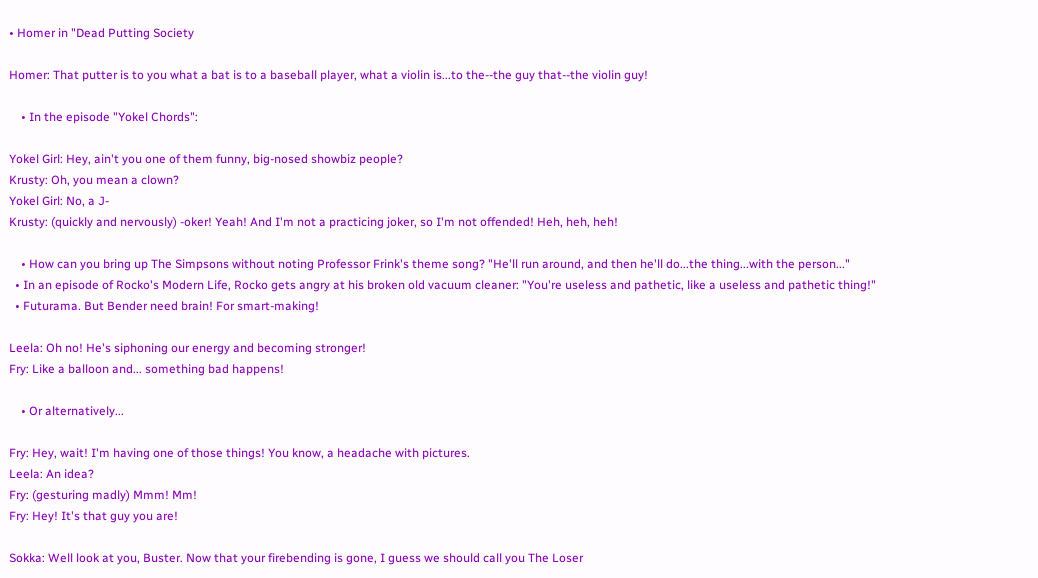• Homer in "Dead Putting Society

Homer: That putter is to you what a bat is to a baseball player, what a violin is...to the--the guy that--the violin guy!

    • In the episode "Yokel Chords":

Yokel Girl: Hey, ain't you one of them funny, big-nosed showbiz people?
Krusty: Oh, you mean a clown?
Yokel Girl: No, a J-
Krusty: (quickly and nervously) -oker! Yeah! And I'm not a practicing joker, so I'm not offended! Heh, heh, heh!

    • How can you bring up The Simpsons without noting Professor Frink's theme song? "He'll run around, and then he'll do...the thing...with the person..."
  • In an episode of Rocko's Modern Life, Rocko gets angry at his broken old vacuum cleaner: "You're useless and pathetic, like a useless and pathetic thing!"
  • Futurama. But Bender need brain! For smart-making!

Leela: Oh no! He's siphoning our energy and becoming stronger!
Fry: Like a balloon and... something bad happens!

    • Or alternatively...

Fry: Hey, wait! I'm having one of those things! You know, a headache with pictures.
Leela: An idea?
Fry: (gesturing madly) Mmm! Mm!
Fry: Hey! It's that guy you are!

Sokka: Well look at you, Buster. Now that your firebending is gone, I guess we should call you The Loser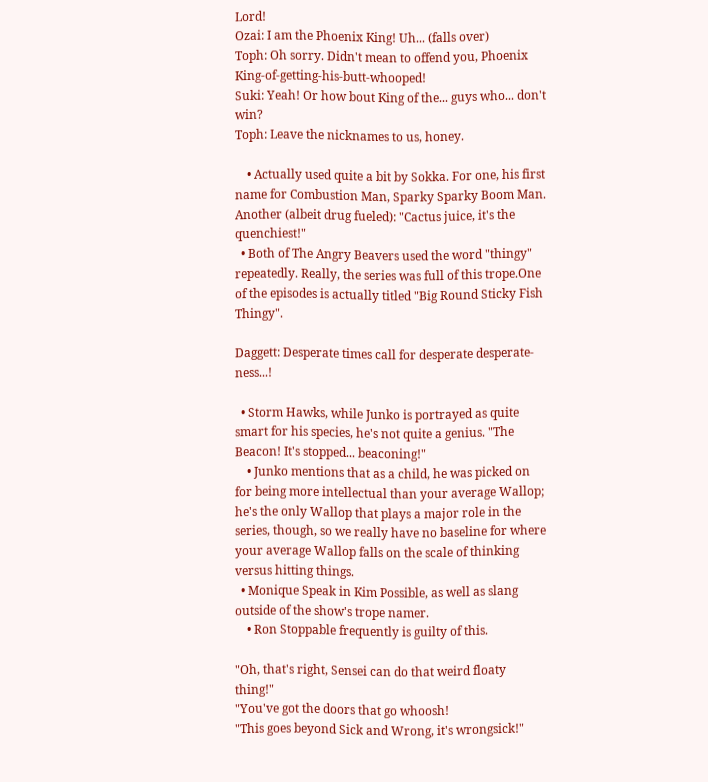Lord!
Ozai: I am the Phoenix King! Uh... (falls over)
Toph: Oh sorry. Didn't mean to offend you, Phoenix King-of-getting-his-butt-whooped!
Suki: Yeah! Or how bout King of the... guys who... don't win?
Toph: Leave the nicknames to us, honey.

    • Actually used quite a bit by Sokka. For one, his first name for Combustion Man, Sparky Sparky Boom Man. Another (albeit drug fueled): "Cactus juice, it's the quenchiest!"
  • Both of The Angry Beavers used the word "thingy" repeatedly. Really, the series was full of this trope.One of the episodes is actually titled "Big Round Sticky Fish Thingy".

Daggett: Desperate times call for desperate desperate-ness...!

  • Storm Hawks, while Junko is portrayed as quite smart for his species, he's not quite a genius. "The Beacon! It's stopped... beaconing!"
    • Junko mentions that as a child, he was picked on for being more intellectual than your average Wallop; he's the only Wallop that plays a major role in the series, though, so we really have no baseline for where your average Wallop falls on the scale of thinking versus hitting things.
  • Monique Speak in Kim Possible, as well as slang outside of the show's trope namer.
    • Ron Stoppable frequently is guilty of this.

"Oh, that's right, Sensei can do that weird floaty thing!"
"You've got the doors that go whoosh!
"This goes beyond Sick and Wrong, it's wrongsick!"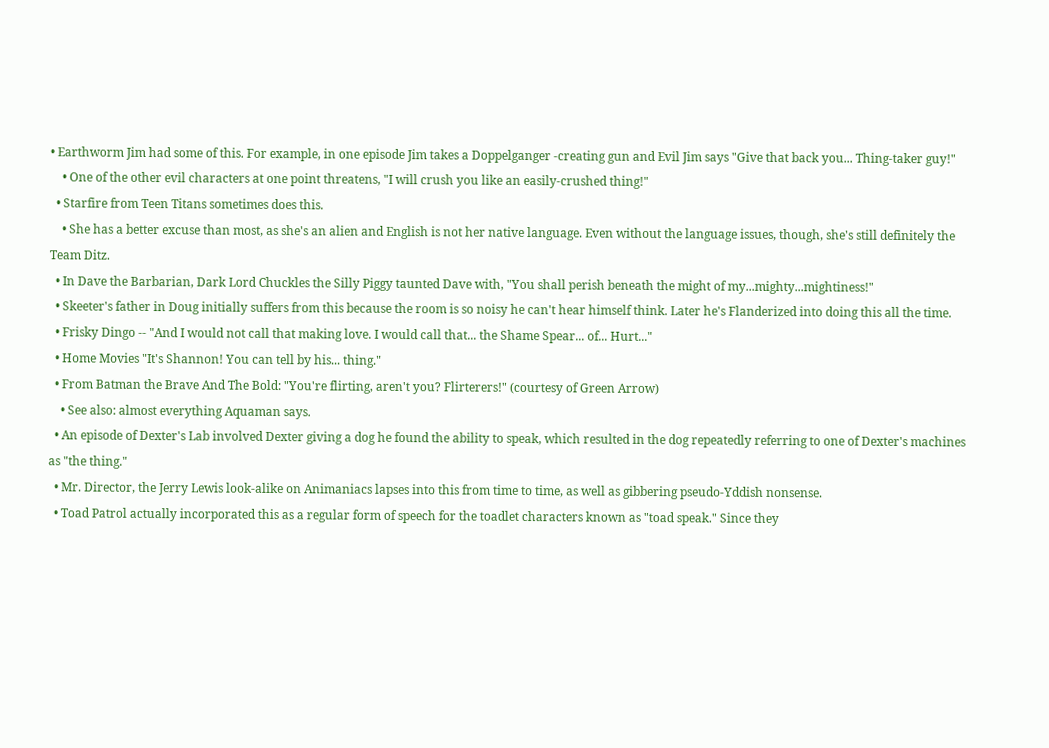• Earthworm Jim had some of this. For example, in one episode Jim takes a Doppelganger -creating gun and Evil Jim says "Give that back you... Thing-taker guy!"
    • One of the other evil characters at one point threatens, "I will crush you like an easily-crushed thing!"
  • Starfire from Teen Titans sometimes does this.
    • She has a better excuse than most, as she's an alien and English is not her native language. Even without the language issues, though, she's still definitely the Team Ditz.
  • In Dave the Barbarian, Dark Lord Chuckles the Silly Piggy taunted Dave with, "You shall perish beneath the might of my...mighty...mightiness!"
  • Skeeter's father in Doug initially suffers from this because the room is so noisy he can't hear himself think. Later he's Flanderized into doing this all the time.
  • Frisky Dingo -- "And I would not call that making love. I would call that... the Shame Spear... of... Hurt..."
  • Home Movies "It's Shannon! You can tell by his... thing."
  • From Batman the Brave And The Bold: "You're flirting, aren't you? Flirterers!" (courtesy of Green Arrow)
    • See also: almost everything Aquaman says.
  • An episode of Dexter's Lab involved Dexter giving a dog he found the ability to speak, which resulted in the dog repeatedly referring to one of Dexter's machines as "the thing."
  • Mr. Director, the Jerry Lewis look-alike on Animaniacs lapses into this from time to time, as well as gibbering pseudo-Yddish nonsense.
  • Toad Patrol actually incorporated this as a regular form of speech for the toadlet characters known as "toad speak." Since they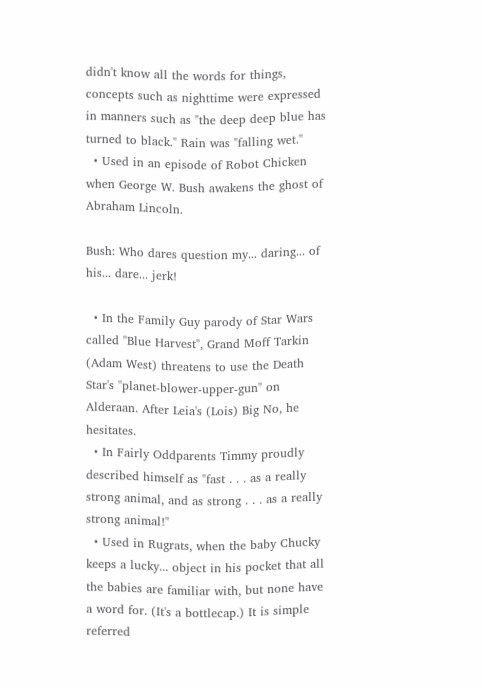didn't know all the words for things, concepts such as nighttime were expressed in manners such as "the deep deep blue has turned to black." Rain was "falling wet."
  • Used in an episode of Robot Chicken when George W. Bush awakens the ghost of Abraham Lincoln.

Bush: Who dares question my... daring... of his... dare... jerk!

  • In the Family Guy parody of Star Wars called "Blue Harvest", Grand Moff Tarkin (Adam West) threatens to use the Death Star's "planet-blower-upper-gun" on Alderaan. After Leia's (Lois) Big No, he hesitates.
  • In Fairly Oddparents Timmy proudly described himself as "fast . . . as a really strong animal, and as strong . . . as a really strong animal!"
  • Used in Rugrats, when the baby Chucky keeps a lucky... object in his pocket that all the babies are familiar with, but none have a word for. (It's a bottlecap.) It is simple referred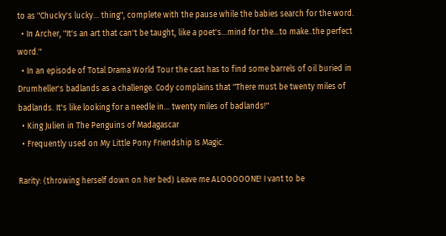to as "Chucky's lucky... thing", complete with the pause while the babies search for the word.
  • In Archer, "It's an art that can't be taught, like a poet's...mind for the...to make..the perfect word."
  • In an episode of Total Drama World Tour the cast has to find some barrels of oil buried in Drumheller's badlands as a challenge. Cody complains that "There must be twenty miles of badlands. It's like looking for a needle in... twenty miles of badlands!"
  • King Julien in The Penguins of Madagascar
  • Frequently used on My Little Pony Friendship Is Magic.

Rarity: (throwing herself down on her bed) Leave me ALOOOOONE! I vant to be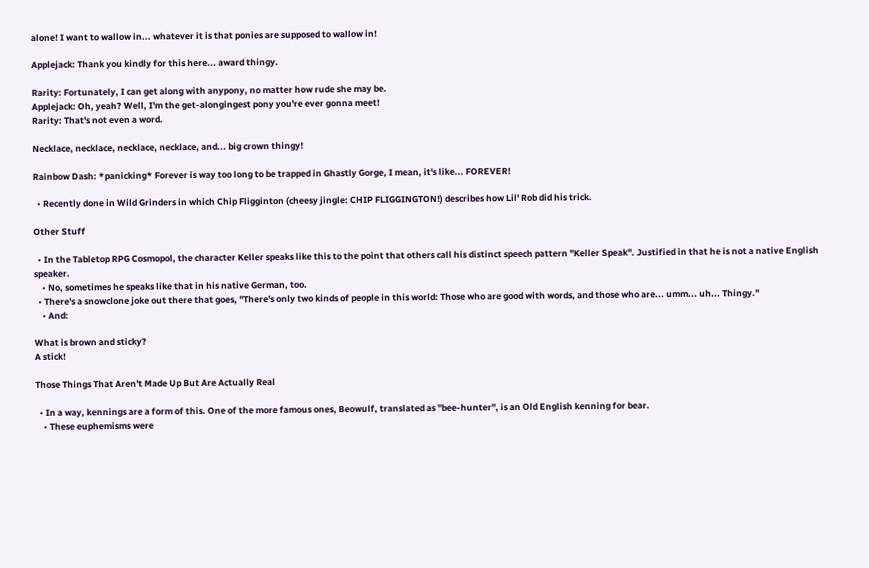alone! I want to wallow in... whatever it is that ponies are supposed to wallow in!

Applejack: Thank you kindly for this here... award thingy.

Rarity: Fortunately, I can get along with anypony, no matter how rude she may be.
Applejack: Oh, yeah? Well, I'm the get-alongingest pony you're ever gonna meet!
Rarity: That's not even a word.

Necklace, necklace, necklace, necklace, and... big crown thingy!

Rainbow Dash: *panicking* Forever is way too long to be trapped in Ghastly Gorge, I mean, it's like... FOREVER!

  • Recently done in Wild Grinders in which Chip Fligginton (cheesy jingle: CHIP FLIGGINGTON!) describes how Lil' Rob did his trick.

Other Stuff

  • In the Tabletop RPG Cosmopol, the character Keller speaks like this to the point that others call his distinct speech pattern "Keller Speak". Justified in that he is not a native English speaker.
    • No, sometimes he speaks like that in his native German, too.
  • There's a snowclone joke out there that goes, "There's only two kinds of people in this world: Those who are good with words, and those who are... umm... uh... Thingy."
    • And:

What is brown and sticky?
A stick!

Those Things That Aren't Made Up But Are Actually Real

  • In a way, kennings are a form of this. One of the more famous ones, Beowulf, translated as "bee-hunter", is an Old English kenning for bear.
    • These euphemisms were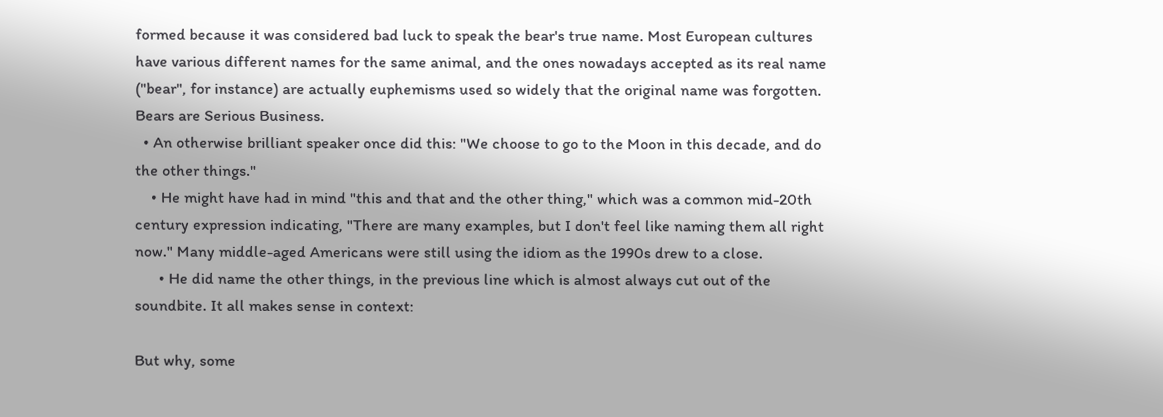formed because it was considered bad luck to speak the bear's true name. Most European cultures have various different names for the same animal, and the ones nowadays accepted as its real name ("bear", for instance) are actually euphemisms used so widely that the original name was forgotten. Bears are Serious Business.
  • An otherwise brilliant speaker once did this: "We choose to go to the Moon in this decade, and do the other things."
    • He might have had in mind "this and that and the other thing," which was a common mid-20th century expression indicating, "There are many examples, but I don't feel like naming them all right now." Many middle-aged Americans were still using the idiom as the 1990s drew to a close.
      • He did name the other things, in the previous line which is almost always cut out of the soundbite. It all makes sense in context:

But why, some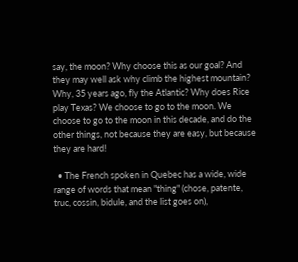say, the moon? Why choose this as our goal? And they may well ask why climb the highest mountain? Why, 35 years ago, fly the Atlantic? Why does Rice play Texas? We choose to go to the moon. We choose to go to the moon in this decade, and do the other things, not because they are easy, but because they are hard!

  • The French spoken in Quebec has a wide, wide range of words that mean "thing" (chose, patente, truc, cossin, bidule, and the list goes on),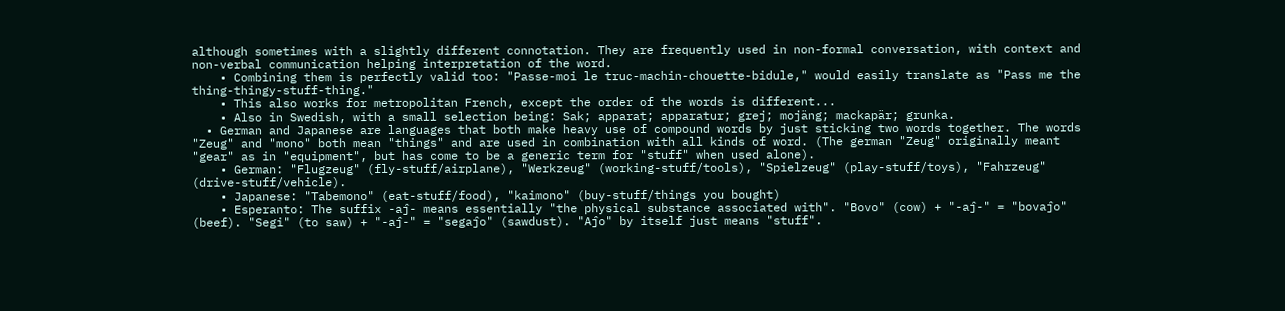although sometimes with a slightly different connotation. They are frequently used in non-formal conversation, with context and non-verbal communication helping interpretation of the word.
    • Combining them is perfectly valid too: "Passe-moi le truc-machin-chouette-bidule," would easily translate as "Pass me the thing-thingy-stuff-thing."
    • This also works for metropolitan French, except the order of the words is different...
    • Also in Swedish, with a small selection being: Sak; apparat; apparatur; grej; mojäng; mackapär; grunka.
  • German and Japanese are languages that both make heavy use of compound words by just sticking two words together. The words "Zeug" and "mono" both mean "things" and are used in combination with all kinds of word. (The german "Zeug" originally meant "gear" as in "equipment", but has come to be a generic term for "stuff" when used alone).
    • German: "Flugzeug" (fly-stuff/airplane), "Werkzeug" (working-stuff/tools), "Spielzeug" (play-stuff/toys), "Fahrzeug" (drive-stuff/vehicle).
    • Japanese: "Tabemono" (eat-stuff/food), "kaimono" (buy-stuff/things you bought)
    • Esperanto: The suffix -aĵ- means essentially "the physical substance associated with". "Bovo" (cow) + "-aĵ-" = "bovaĵo" (beef). "Segi" (to saw) + "-aĵ-" = "segaĵo" (sawdust). "Aĵo" by itself just means "stuff".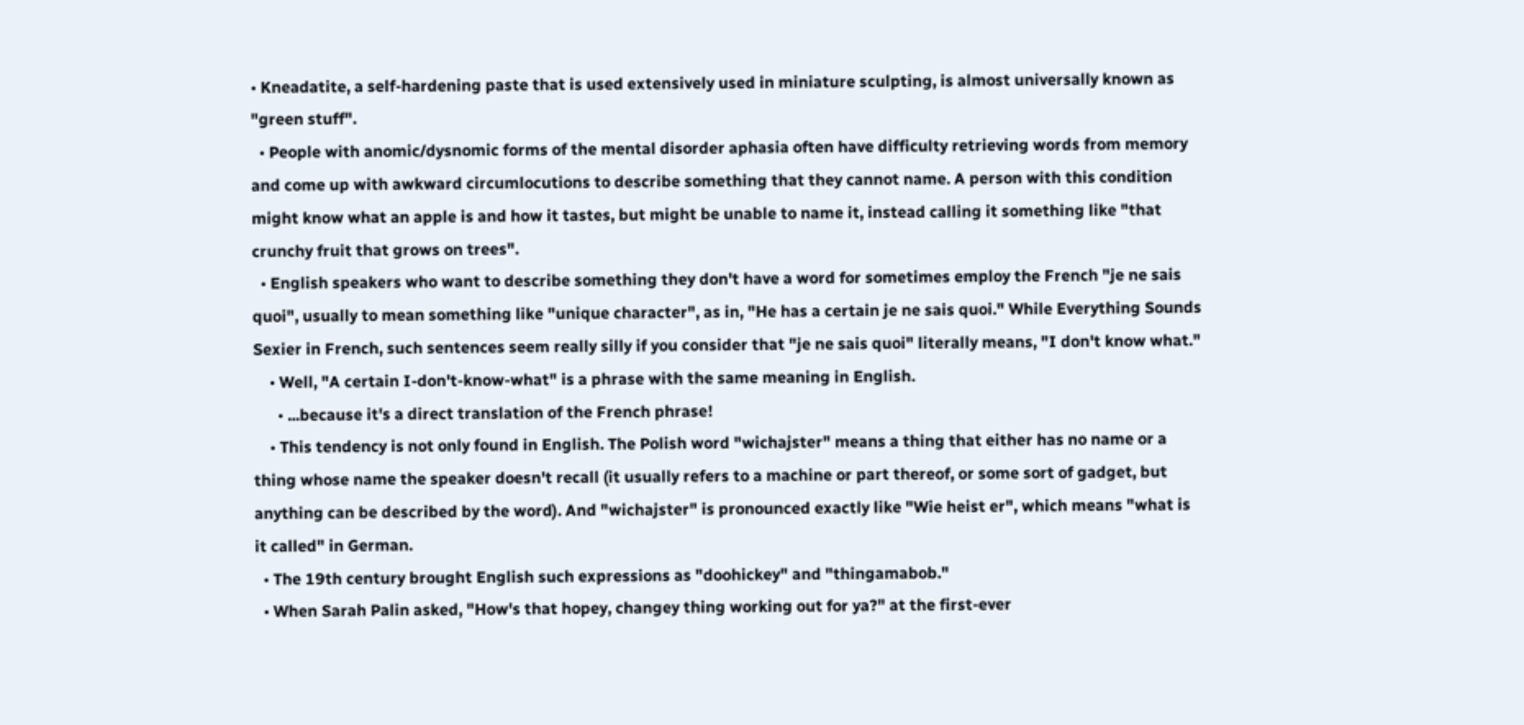• Kneadatite, a self-hardening paste that is used extensively used in miniature sculpting, is almost universally known as "green stuff".
  • People with anomic/dysnomic forms of the mental disorder aphasia often have difficulty retrieving words from memory and come up with awkward circumlocutions to describe something that they cannot name. A person with this condition might know what an apple is and how it tastes, but might be unable to name it, instead calling it something like "that crunchy fruit that grows on trees".
  • English speakers who want to describe something they don't have a word for sometimes employ the French "je ne sais quoi", usually to mean something like "unique character", as in, "He has a certain je ne sais quoi." While Everything Sounds Sexier in French, such sentences seem really silly if you consider that "je ne sais quoi" literally means, "I don't know what."
    • Well, "A certain I-don't-know-what" is a phrase with the same meaning in English.
      • ...because it's a direct translation of the French phrase!
    • This tendency is not only found in English. The Polish word "wichajster" means a thing that either has no name or a thing whose name the speaker doesn't recall (it usually refers to a machine or part thereof, or some sort of gadget, but anything can be described by the word). And "wichajster" is pronounced exactly like "Wie heist er", which means "what is it called" in German.
  • The 19th century brought English such expressions as "doohickey" and "thingamabob."
  • When Sarah Palin asked, "How's that hopey, changey thing working out for ya?" at the first-ever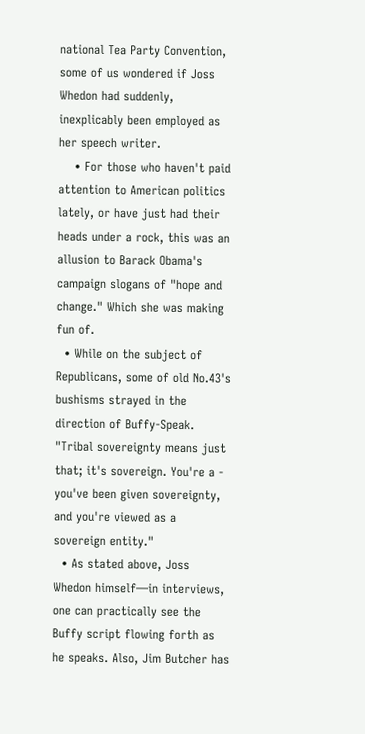national Tea Party Convention, some of us wondered if Joss Whedon had suddenly, inexplicably been employed as her speech writer.
    • For those who haven't paid attention to American politics lately, or have just had their heads under a rock, this was an allusion to Barack Obama's campaign slogans of "hope and change." Which she was making fun of.
  • While on the subject of Republicans, some of old No.43's bushisms strayed in the direction of Buffy-Speak. "Tribal sovereignty means just that; it's sovereign. You're a - you've been given sovereignty, and you're viewed as a sovereign entity."
  • As stated above, Joss Whedon himself—in interviews, one can practically see the Buffy script flowing forth as he speaks. Also, Jim Butcher has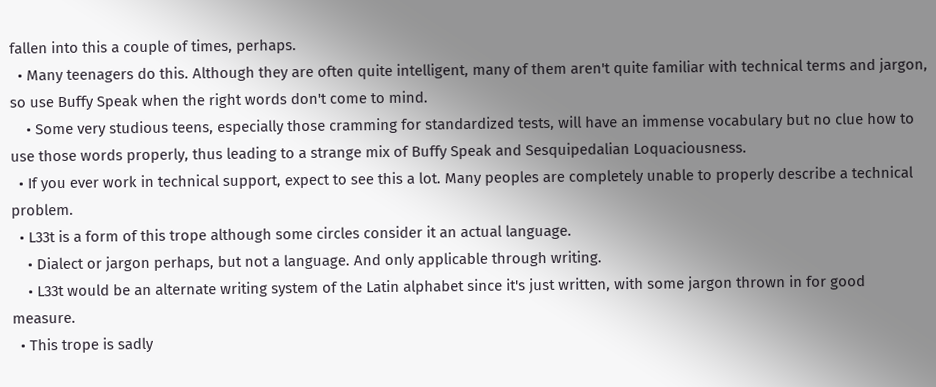fallen into this a couple of times, perhaps.
  • Many teenagers do this. Although they are often quite intelligent, many of them aren't quite familiar with technical terms and jargon, so use Buffy Speak when the right words don't come to mind.
    • Some very studious teens, especially those cramming for standardized tests, will have an immense vocabulary but no clue how to use those words properly, thus leading to a strange mix of Buffy Speak and Sesquipedalian Loquaciousness.
  • If you ever work in technical support, expect to see this a lot. Many peoples are completely unable to properly describe a technical problem.
  • L33t is a form of this trope although some circles consider it an actual language.
    • Dialect or jargon perhaps, but not a language. And only applicable through writing.
    • L33t would be an alternate writing system of the Latin alphabet since it's just written, with some jargon thrown in for good measure.
  • This trope is sadly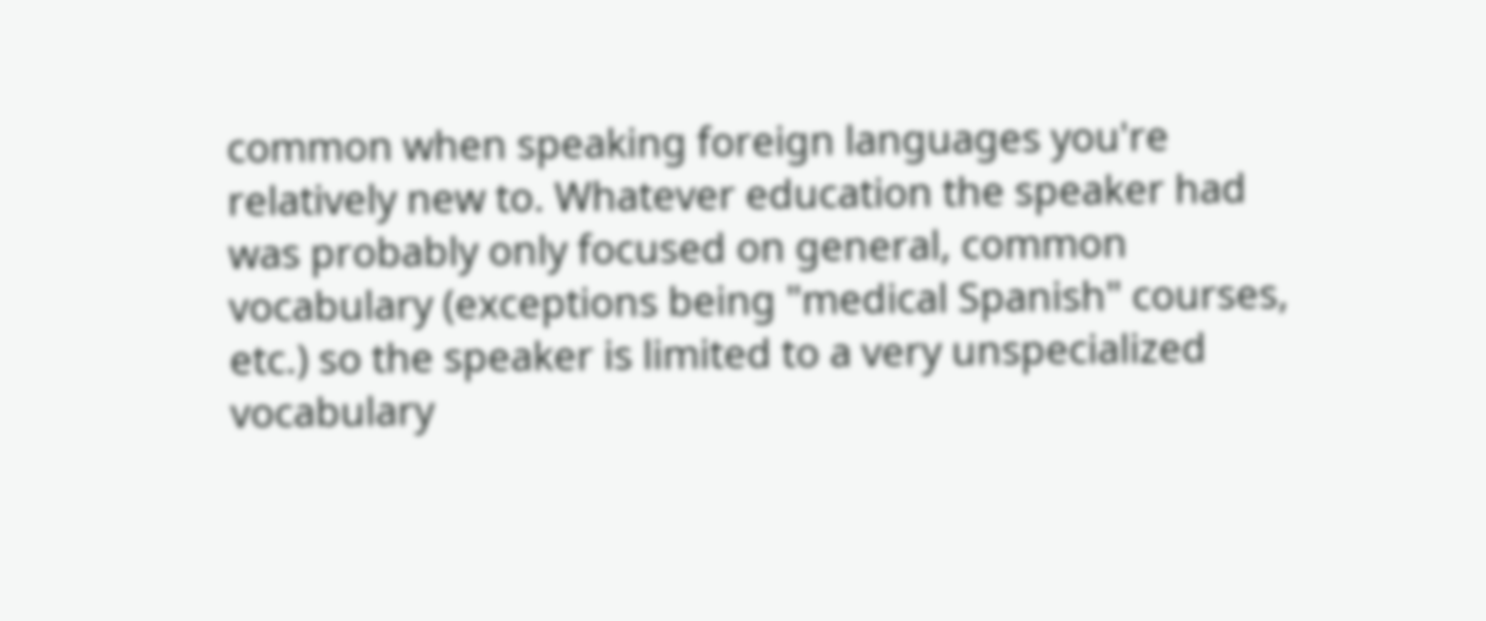common when speaking foreign languages you're relatively new to. Whatever education the speaker had was probably only focused on general, common vocabulary (exceptions being "medical Spanish" courses, etc.) so the speaker is limited to a very unspecialized vocabulary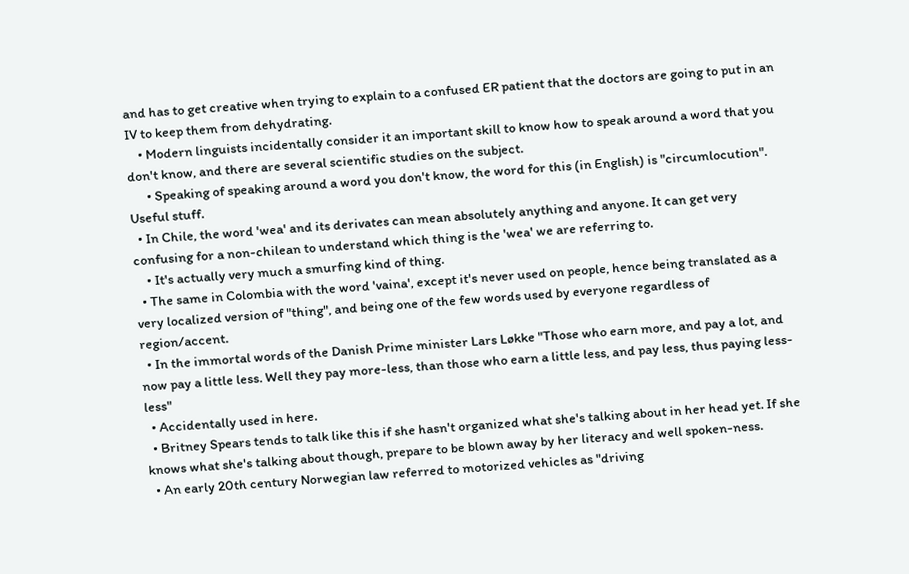and has to get creative when trying to explain to a confused ER patient that the doctors are going to put in an IV to keep them from dehydrating.
    • Modern linguists incidentally consider it an important skill to know how to speak around a word that you don't know, and there are several scientific studies on the subject.
      • Speaking of speaking around a word you don't know, the word for this (in English) is "circumlocution". Useful stuff.
  • In Chile, the word 'wea' and its derivates can mean absolutely anything and anyone. It can get very confusing for a non-chilean to understand which thing is the 'wea' we are referring to.
    • It's actually very much a smurfing kind of thing.
  • The same in Colombia with the word 'vaina', except it's never used on people, hence being translated as a very localized version of "thing", and being one of the few words used by everyone regardless of region/accent.
  • In the immortal words of the Danish Prime minister Lars Løkke "Those who earn more, and pay a lot, and now pay a little less. Well they pay more-less, than those who earn a little less, and pay less, thus paying less-less"
  • Accidentally used in here.
  • Britney Spears tends to talk like this if she hasn't organized what she's talking about in her head yet. If she knows what she's talking about though, prepare to be blown away by her literacy and well spoken-ness.
  • An early 20th century Norwegian law referred to motorized vehicles as "driving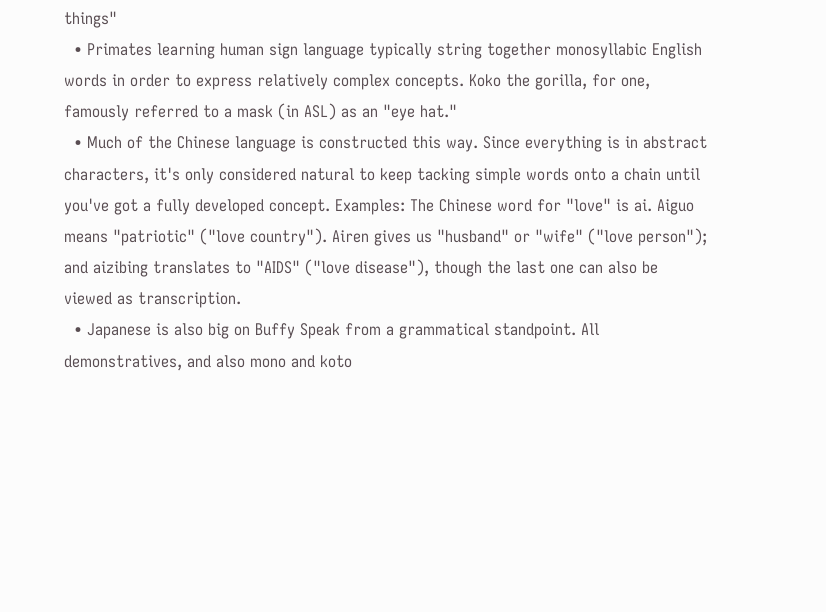things"
  • Primates learning human sign language typically string together monosyllabic English words in order to express relatively complex concepts. Koko the gorilla, for one, famously referred to a mask (in ASL) as an "eye hat."
  • Much of the Chinese language is constructed this way. Since everything is in abstract characters, it's only considered natural to keep tacking simple words onto a chain until you've got a fully developed concept. Examples: The Chinese word for "love" is ai. Aiguo means "patriotic" ("love country"). Airen gives us "husband" or "wife" ("love person"); and aizibing translates to "AIDS" ("love disease"), though the last one can also be viewed as transcription.
  • Japanese is also big on Buffy Speak from a grammatical standpoint. All demonstratives, and also mono and koto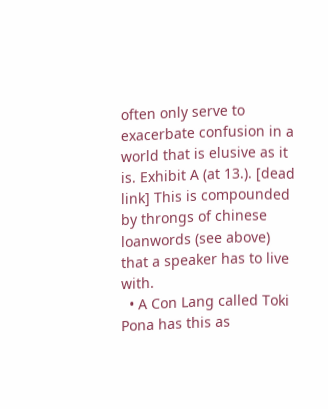often only serve to exacerbate confusion in a world that is elusive as it is. Exhibit A (at 13.). [dead link] This is compounded by throngs of chinese loanwords (see above) that a speaker has to live with.
  • A Con Lang called Toki Pona has this as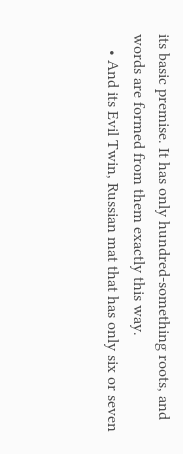its basic premise. It has only hundred-something roots, and words are formed from them exactly this way.
    • And its Evil Twin, Russian mat that has only six or seven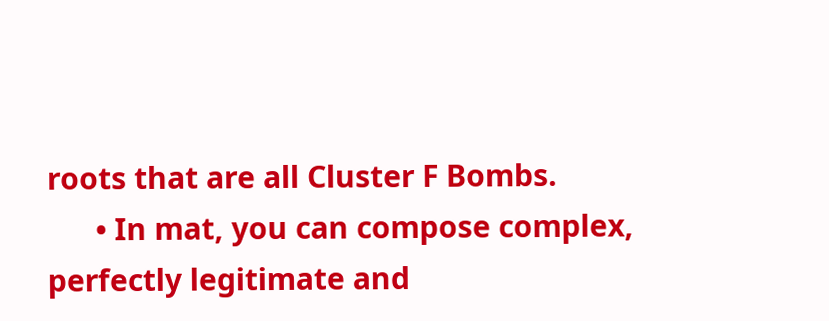roots that are all Cluster F Bombs.
      • In mat, you can compose complex, perfectly legitimate and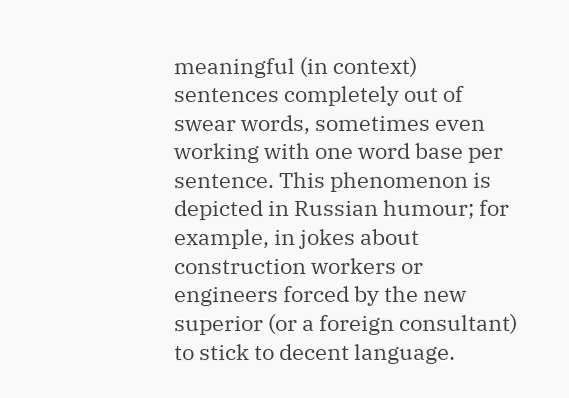meaningful (in context) sentences completely out of swear words, sometimes even working with one word base per sentence. This phenomenon is depicted in Russian humour; for example, in jokes about construction workers or engineers forced by the new superior (or a foreign consultant) to stick to decent language.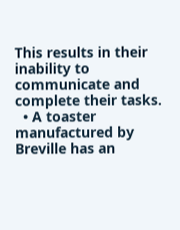This results in their inability to communicate and complete their tasks.
  • A toaster manufactured by Breville has an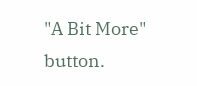"A Bit More" button.